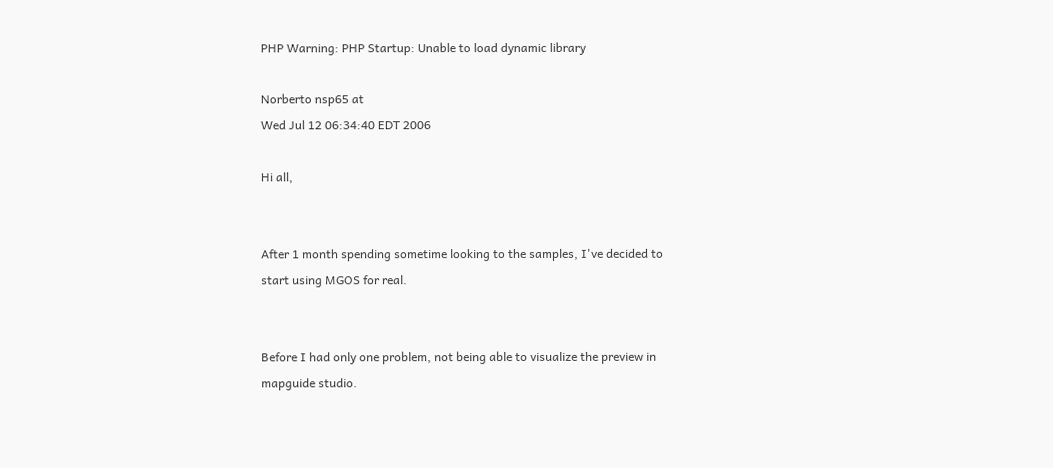PHP Warning: PHP Startup: Unable to load dynamic library

Norberto nsp65 at
Wed Jul 12 06:34:40 EDT 2006

Hi all,


After 1 month spending sometime looking to the samples, I've decided to
start using MGOS for real.


Before I had only one problem, not being able to visualize the preview in
mapguide studio.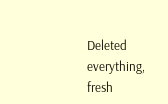Deleted everything, fresh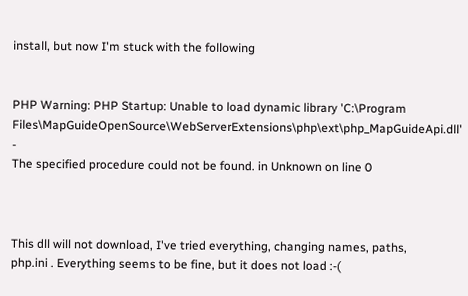install, but now I'm stuck with the following


PHP Warning: PHP Startup: Unable to load dynamic library 'C:\Program
Files\MapGuideOpenSource\WebServerExtensions\php\ext\php_MapGuideApi.dll' -
The specified procedure could not be found. in Unknown on line 0



This dll will not download, I've tried everything, changing names, paths,
php.ini . Everything seems to be fine, but it does not load :-(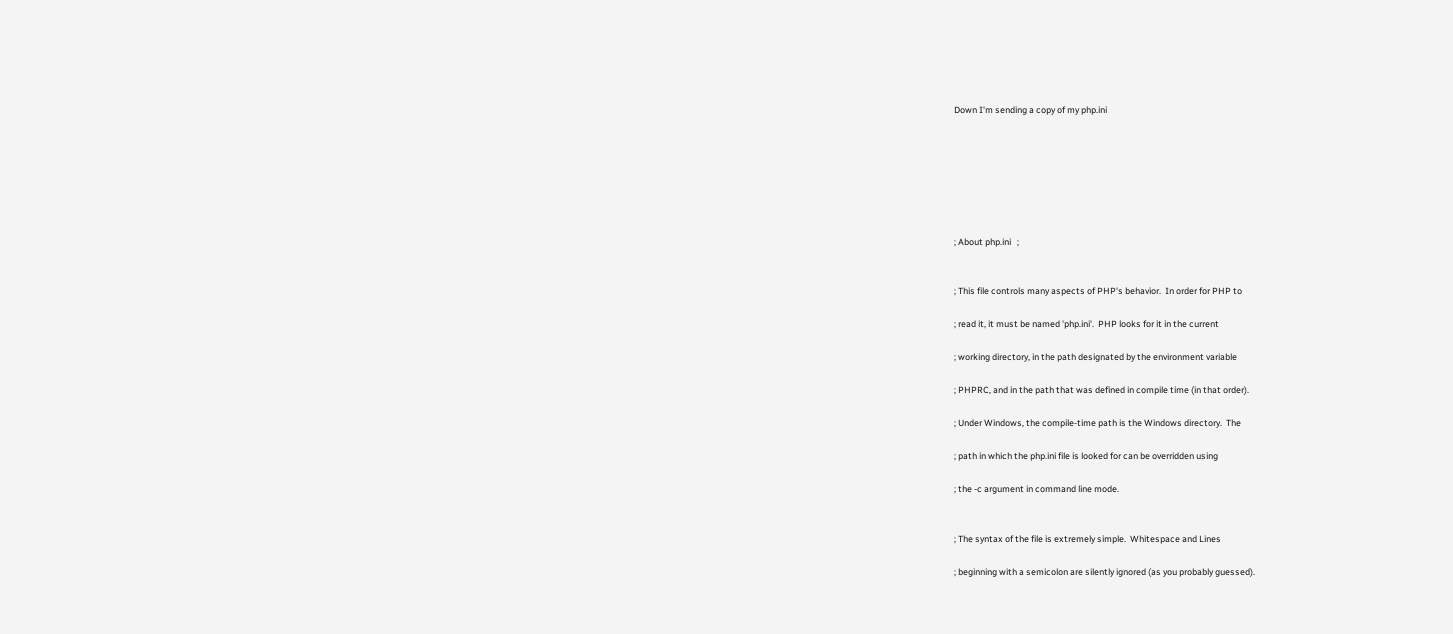Down I'm sending a copy of my php.ini







; About php.ini   ;


; This file controls many aspects of PHP's behavior.  In order for PHP to

; read it, it must be named 'php.ini'.  PHP looks for it in the current

; working directory, in the path designated by the environment variable

; PHPRC, and in the path that was defined in compile time (in that order).

; Under Windows, the compile-time path is the Windows directory.  The

; path in which the php.ini file is looked for can be overridden using

; the -c argument in command line mode.


; The syntax of the file is extremely simple.  Whitespace and Lines

; beginning with a semicolon are silently ignored (as you probably guessed).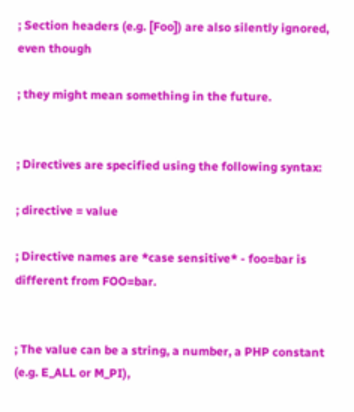; Section headers (e.g. [Foo]) are also silently ignored, even though

; they might mean something in the future.


; Directives are specified using the following syntax:

; directive = value

; Directive names are *case sensitive* - foo=bar is different from FOO=bar.


; The value can be a string, a number, a PHP constant (e.g. E_ALL or M_PI),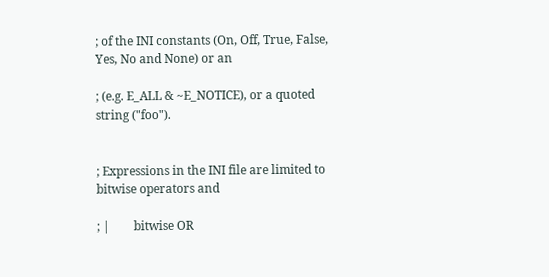; of the INI constants (On, Off, True, False, Yes, No and None) or an

; (e.g. E_ALL & ~E_NOTICE), or a quoted string ("foo").


; Expressions in the INI file are limited to bitwise operators and

; |        bitwise OR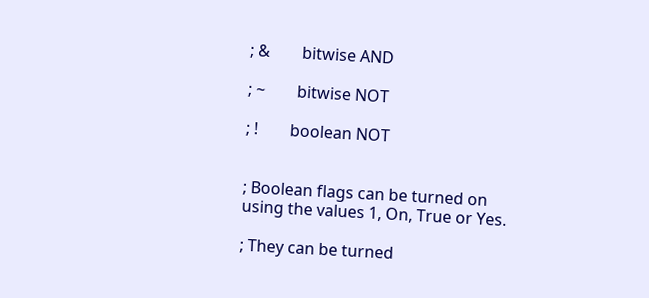; &        bitwise AND

; ~        bitwise NOT

; !        boolean NOT


; Boolean flags can be turned on using the values 1, On, True or Yes.

; They can be turned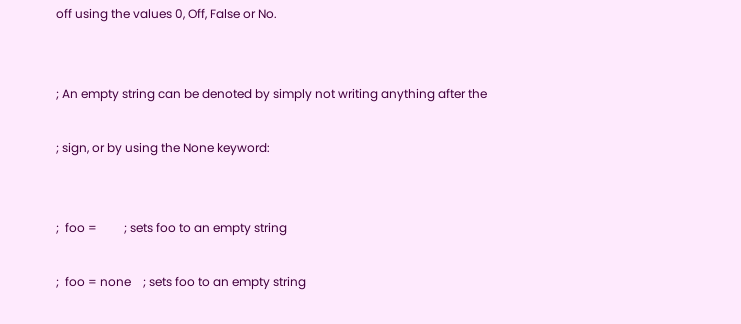off using the values 0, Off, False or No.


; An empty string can be denoted by simply not writing anything after the

; sign, or by using the None keyword:


;  foo =         ; sets foo to an empty string

;  foo = none    ; sets foo to an empty string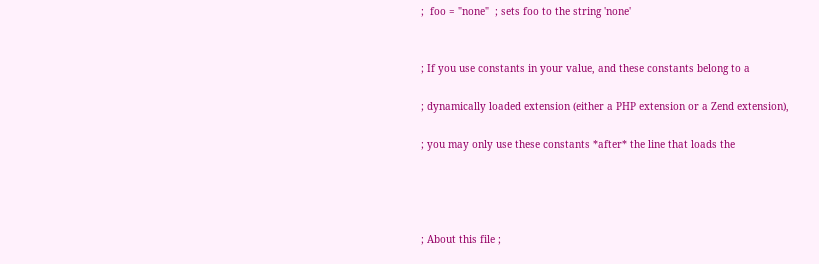;  foo = "none"  ; sets foo to the string 'none'


; If you use constants in your value, and these constants belong to a

; dynamically loaded extension (either a PHP extension or a Zend extension),

; you may only use these constants *after* the line that loads the




; About this file ;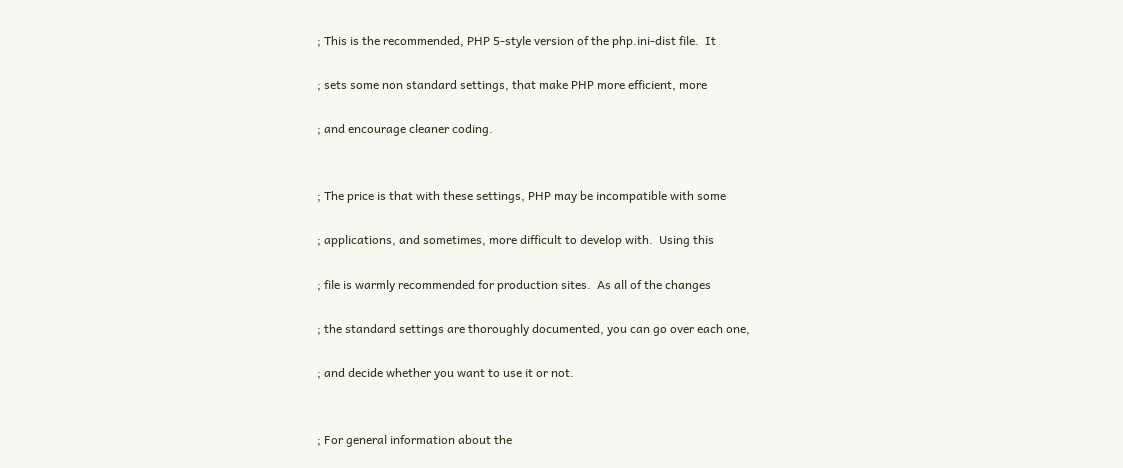; This is the recommended, PHP 5-style version of the php.ini-dist file.  It

; sets some non standard settings, that make PHP more efficient, more

; and encourage cleaner coding.


; The price is that with these settings, PHP may be incompatible with some

; applications, and sometimes, more difficult to develop with.  Using this

; file is warmly recommended for production sites.  As all of the changes

; the standard settings are thoroughly documented, you can go over each one,

; and decide whether you want to use it or not.


; For general information about the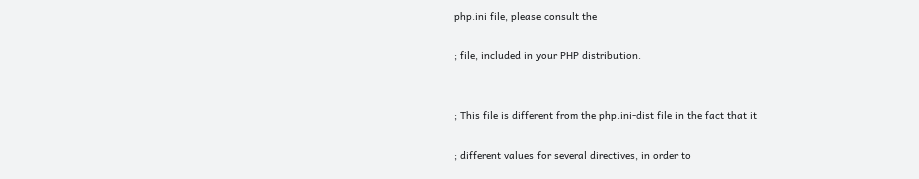php.ini file, please consult the

; file, included in your PHP distribution.


; This file is different from the php.ini-dist file in the fact that it

; different values for several directives, in order to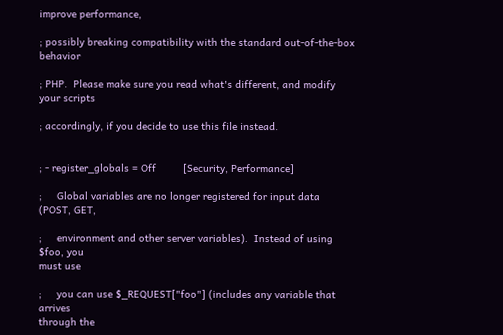improve performance,

; possibly breaking compatibility with the standard out-of-the-box behavior

; PHP.  Please make sure you read what's different, and modify your scripts

; accordingly, if you decide to use this file instead.


; - register_globals = Off         [Security, Performance]

;     Global variables are no longer registered for input data (POST, GET,

;     environment and other server variables).  Instead of using $foo, you
must use

;     you can use $_REQUEST["foo"] (includes any variable that arrives
through the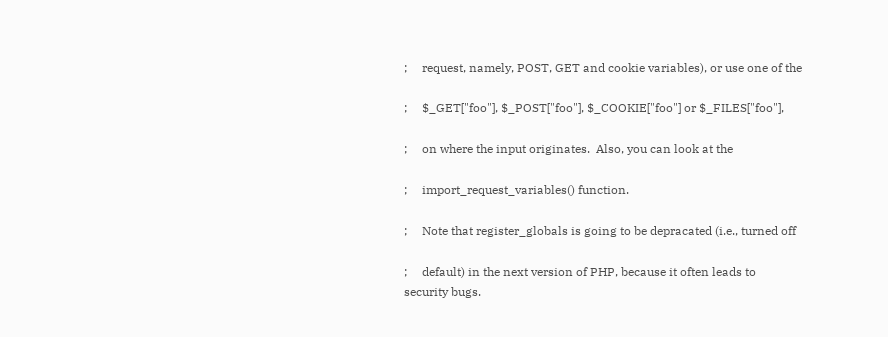;     request, namely, POST, GET and cookie variables), or use one of the

;     $_GET["foo"], $_POST["foo"], $_COOKIE["foo"] or $_FILES["foo"],

;     on where the input originates.  Also, you can look at the

;     import_request_variables() function.

;     Note that register_globals is going to be depracated (i.e., turned off

;     default) in the next version of PHP, because it often leads to
security bugs.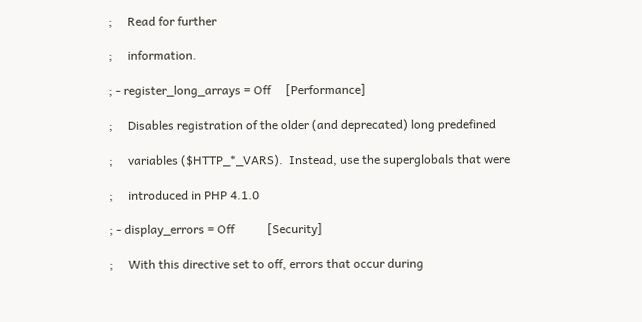;     Read for further

;     information.

; - register_long_arrays = Off     [Performance]

;     Disables registration of the older (and deprecated) long predefined

;     variables ($HTTP_*_VARS).  Instead, use the superglobals that were

;     introduced in PHP 4.1.0

; - display_errors = Off           [Security]

;     With this directive set to off, errors that occur during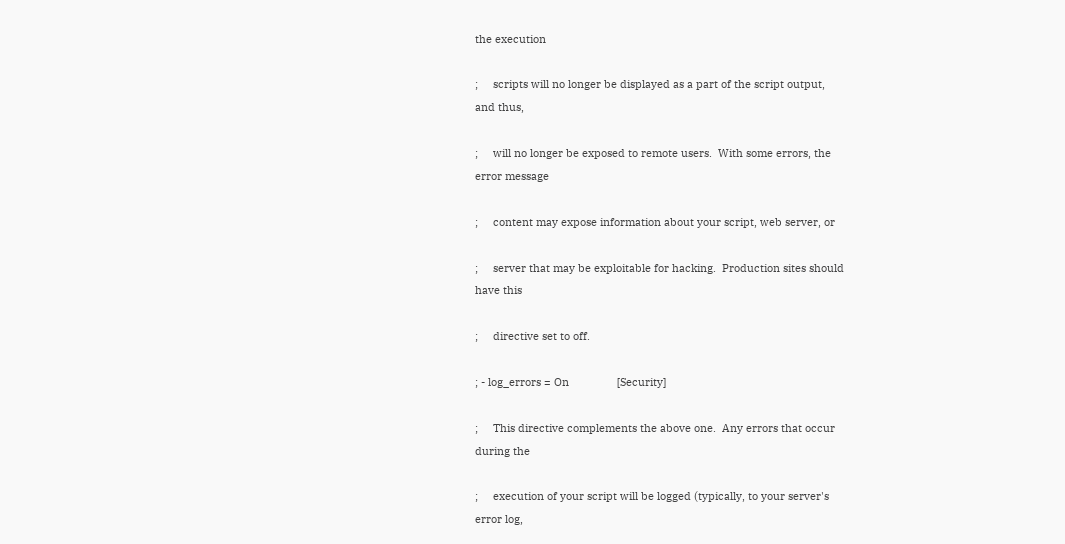the execution

;     scripts will no longer be displayed as a part of the script output,
and thus,

;     will no longer be exposed to remote users.  With some errors, the
error message

;     content may expose information about your script, web server, or

;     server that may be exploitable for hacking.  Production sites should
have this

;     directive set to off.

; - log_errors = On                [Security]

;     This directive complements the above one.  Any errors that occur
during the

;     execution of your script will be logged (typically, to your server's
error log,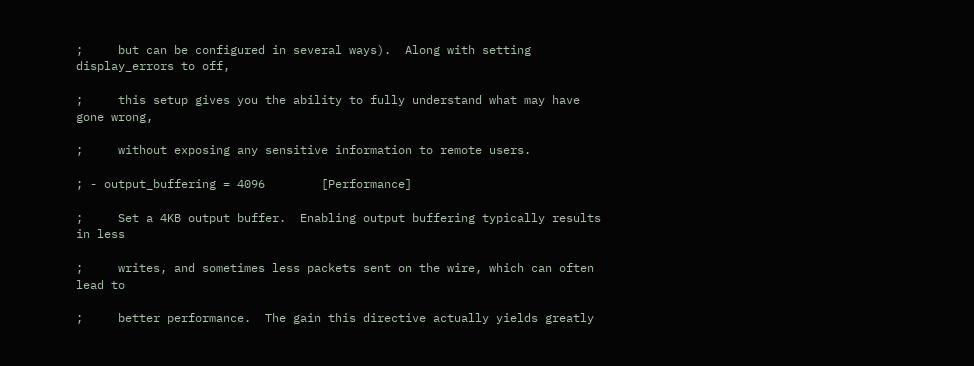;     but can be configured in several ways).  Along with setting
display_errors to off,

;     this setup gives you the ability to fully understand what may have
gone wrong,

;     without exposing any sensitive information to remote users.

; - output_buffering = 4096        [Performance]

;     Set a 4KB output buffer.  Enabling output buffering typically results
in less

;     writes, and sometimes less packets sent on the wire, which can often
lead to

;     better performance.  The gain this directive actually yields greatly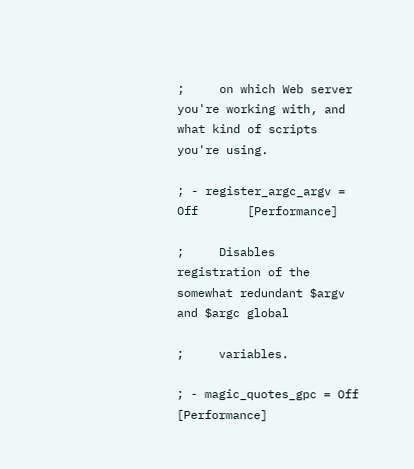;     on which Web server you're working with, and what kind of scripts
you're using.

; - register_argc_argv = Off       [Performance]

;     Disables registration of the somewhat redundant $argv and $argc global

;     variables.

; - magic_quotes_gpc = Off         [Performance]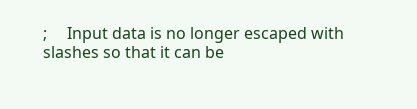;     Input data is no longer escaped with slashes so that it can be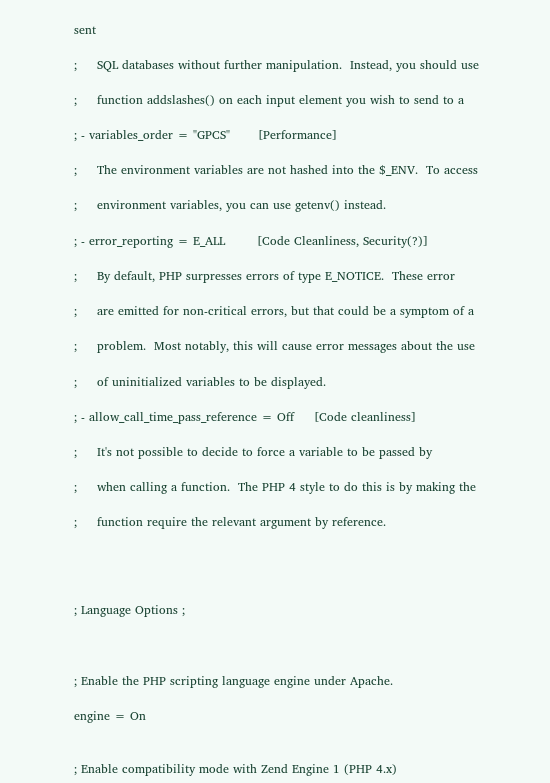sent

;     SQL databases without further manipulation.  Instead, you should use

;     function addslashes() on each input element you wish to send to a

; - variables_order = "GPCS"       [Performance]

;     The environment variables are not hashed into the $_ENV.  To access

;     environment variables, you can use getenv() instead.

; - error_reporting = E_ALL        [Code Cleanliness, Security(?)]

;     By default, PHP surpresses errors of type E_NOTICE.  These error

;     are emitted for non-critical errors, but that could be a symptom of a

;     problem.  Most notably, this will cause error messages about the use

;     of uninitialized variables to be displayed.

; - allow_call_time_pass_reference = Off     [Code cleanliness]

;     It's not possible to decide to force a variable to be passed by

;     when calling a function.  The PHP 4 style to do this is by making the

;     function require the relevant argument by reference.




; Language Options ;



; Enable the PHP scripting language engine under Apache.

engine = On


; Enable compatibility mode with Zend Engine 1 (PHP 4.x)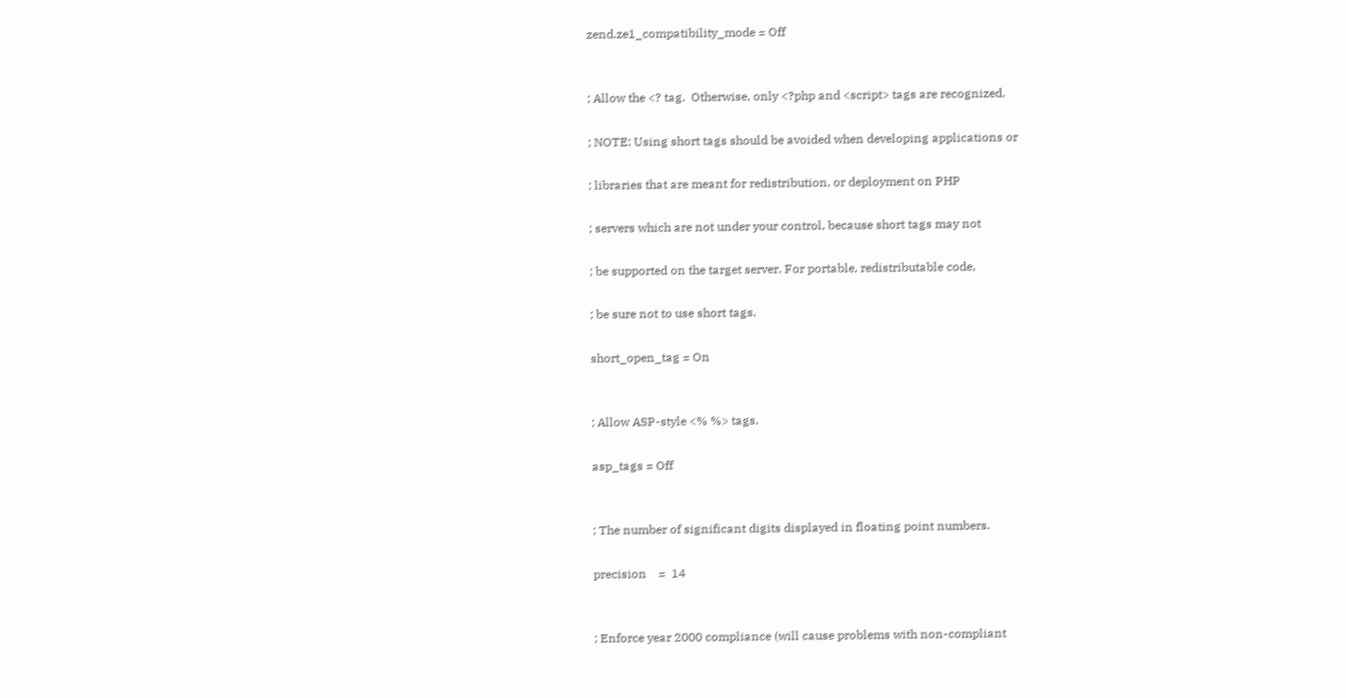zend.ze1_compatibility_mode = Off


; Allow the <? tag.  Otherwise, only <?php and <script> tags are recognized.

; NOTE: Using short tags should be avoided when developing applications or

; libraries that are meant for redistribution, or deployment on PHP

; servers which are not under your control, because short tags may not

; be supported on the target server. For portable, redistributable code,

; be sure not to use short tags.

short_open_tag = On


; Allow ASP-style <% %> tags.

asp_tags = Off


; The number of significant digits displayed in floating point numbers.

precision    =  14


; Enforce year 2000 compliance (will cause problems with non-compliant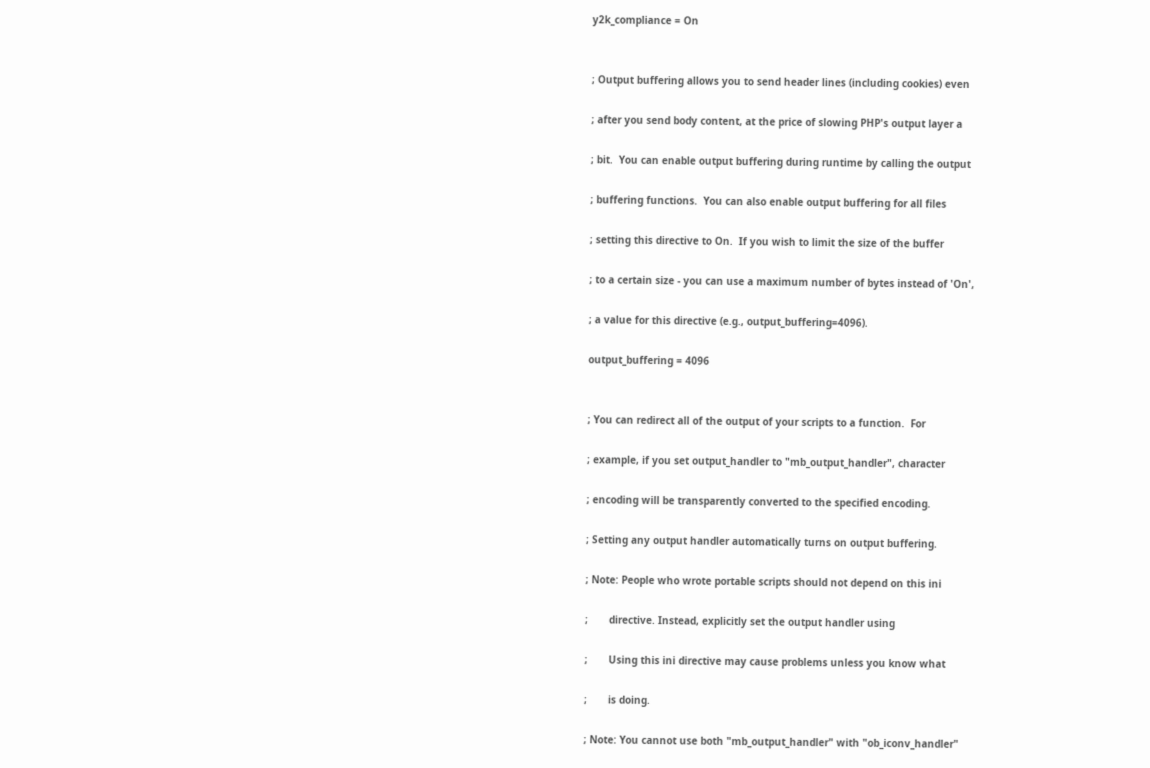y2k_compliance = On


; Output buffering allows you to send header lines (including cookies) even

; after you send body content, at the price of slowing PHP's output layer a

; bit.  You can enable output buffering during runtime by calling the output

; buffering functions.  You can also enable output buffering for all files

; setting this directive to On.  If you wish to limit the size of the buffer

; to a certain size - you can use a maximum number of bytes instead of 'On',

; a value for this directive (e.g., output_buffering=4096).

output_buffering = 4096


; You can redirect all of the output of your scripts to a function.  For

; example, if you set output_handler to "mb_output_handler", character

; encoding will be transparently converted to the specified encoding.

; Setting any output handler automatically turns on output buffering.

; Note: People who wrote portable scripts should not depend on this ini

;       directive. Instead, explicitly set the output handler using

;       Using this ini directive may cause problems unless you know what

;       is doing.

; Note: You cannot use both "mb_output_handler" with "ob_iconv_handler"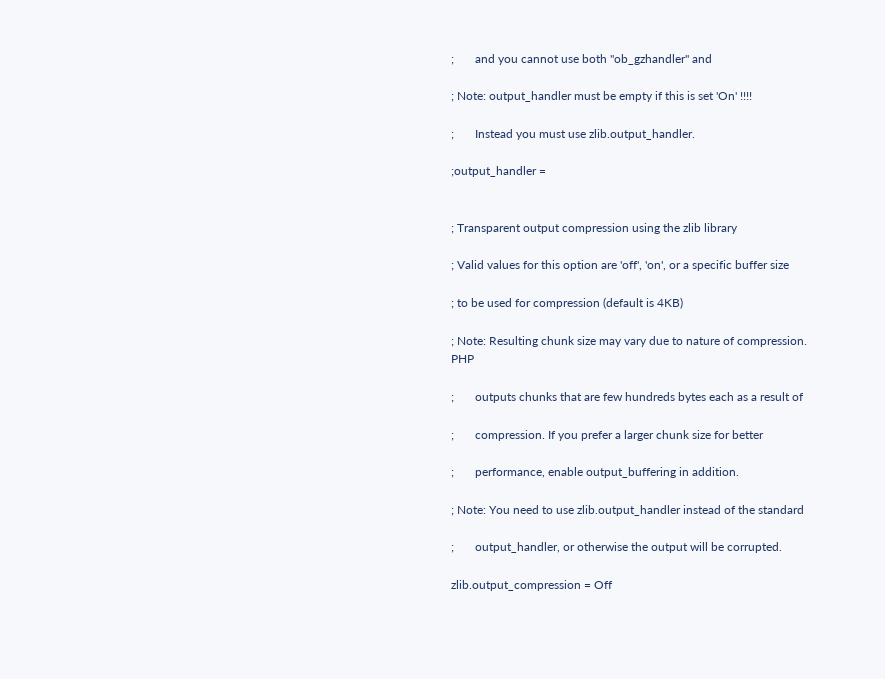;       and you cannot use both "ob_gzhandler" and

; Note: output_handler must be empty if this is set 'On' !!!!

;       Instead you must use zlib.output_handler.

;output_handler =


; Transparent output compression using the zlib library

; Valid values for this option are 'off', 'on', or a specific buffer size

; to be used for compression (default is 4KB)

; Note: Resulting chunk size may vary due to nature of compression. PHP

;       outputs chunks that are few hundreds bytes each as a result of

;       compression. If you prefer a larger chunk size for better

;       performance, enable output_buffering in addition.

; Note: You need to use zlib.output_handler instead of the standard

;       output_handler, or otherwise the output will be corrupted.

zlib.output_compression = Off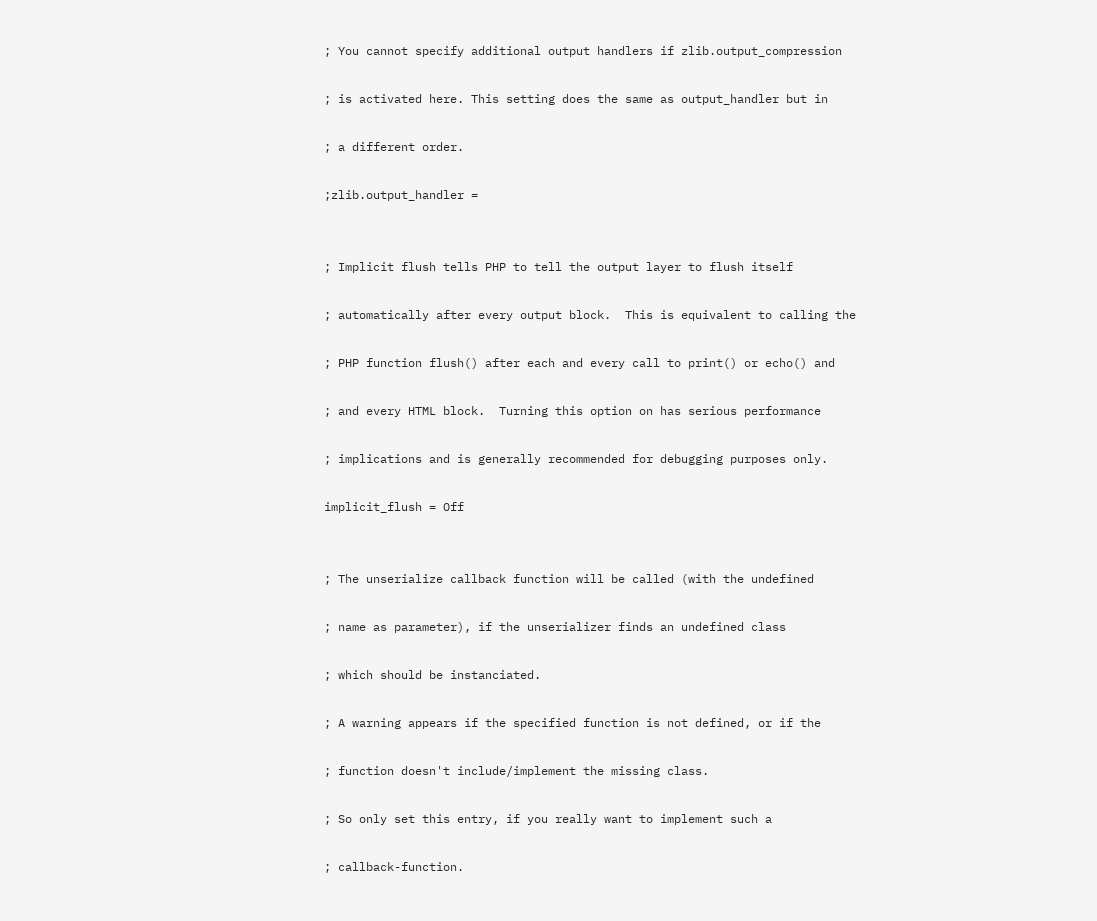; You cannot specify additional output handlers if zlib.output_compression

; is activated here. This setting does the same as output_handler but in

; a different order.

;zlib.output_handler =


; Implicit flush tells PHP to tell the output layer to flush itself

; automatically after every output block.  This is equivalent to calling the

; PHP function flush() after each and every call to print() or echo() and

; and every HTML block.  Turning this option on has serious performance

; implications and is generally recommended for debugging purposes only.

implicit_flush = Off


; The unserialize callback function will be called (with the undefined

; name as parameter), if the unserializer finds an undefined class

; which should be instanciated.

; A warning appears if the specified function is not defined, or if the

; function doesn't include/implement the missing class.

; So only set this entry, if you really want to implement such a

; callback-function.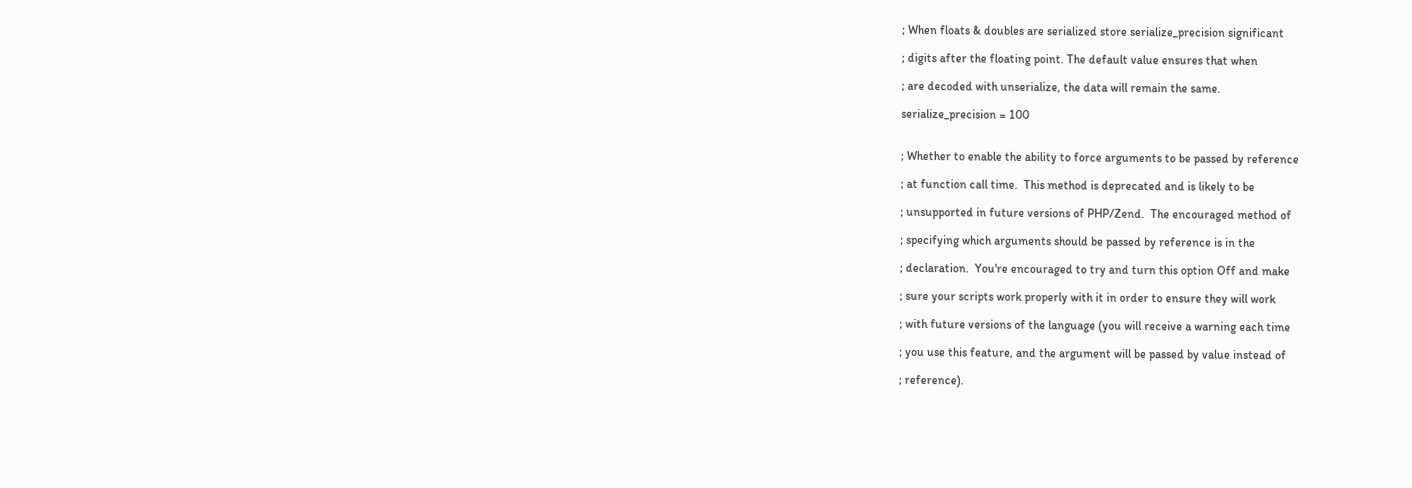; When floats & doubles are serialized store serialize_precision significant

; digits after the floating point. The default value ensures that when

; are decoded with unserialize, the data will remain the same.

serialize_precision = 100


; Whether to enable the ability to force arguments to be passed by reference

; at function call time.  This method is deprecated and is likely to be

; unsupported in future versions of PHP/Zend.  The encouraged method of

; specifying which arguments should be passed by reference is in the

; declaration.  You're encouraged to try and turn this option Off and make

; sure your scripts work properly with it in order to ensure they will work

; with future versions of the language (you will receive a warning each time

; you use this feature, and the argument will be passed by value instead of

; reference).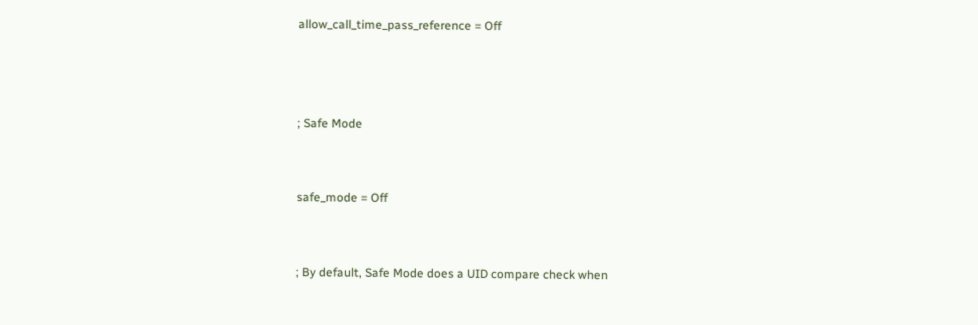allow_call_time_pass_reference = Off



; Safe Mode


safe_mode = Off


; By default, Safe Mode does a UID compare check when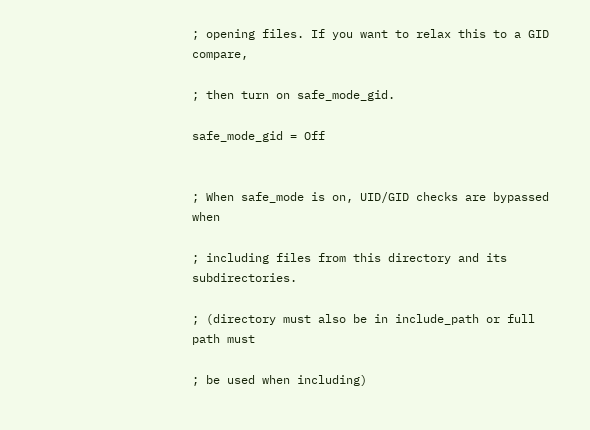; opening files. If you want to relax this to a GID compare,

; then turn on safe_mode_gid.

safe_mode_gid = Off


; When safe_mode is on, UID/GID checks are bypassed when

; including files from this directory and its subdirectories.

; (directory must also be in include_path or full path must

; be used when including)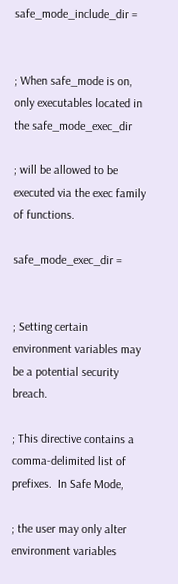safe_mode_include_dir =


; When safe_mode is on, only executables located in the safe_mode_exec_dir

; will be allowed to be executed via the exec family of functions.

safe_mode_exec_dir =


; Setting certain environment variables may be a potential security breach.

; This directive contains a comma-delimited list of prefixes.  In Safe Mode,

; the user may only alter environment variables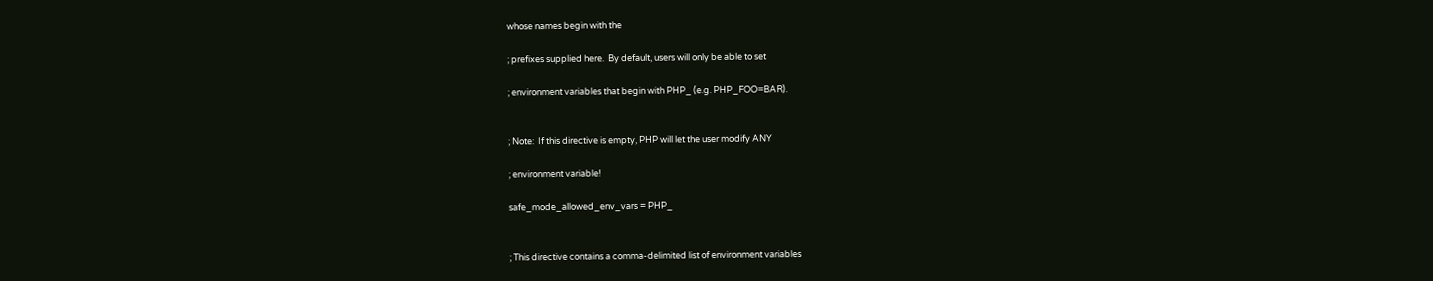whose names begin with the

; prefixes supplied here.  By default, users will only be able to set

; environment variables that begin with PHP_ (e.g. PHP_FOO=BAR).


; Note:  If this directive is empty, PHP will let the user modify ANY

; environment variable!

safe_mode_allowed_env_vars = PHP_


; This directive contains a comma-delimited list of environment variables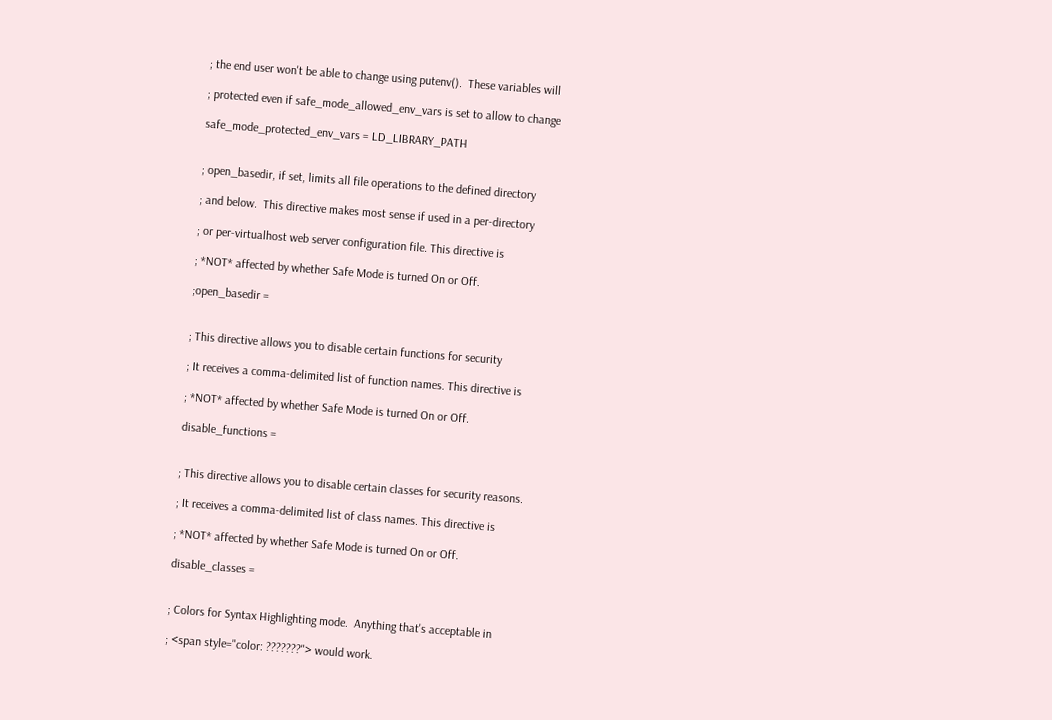; the end user won't be able to change using putenv().  These variables will

; protected even if safe_mode_allowed_env_vars is set to allow to change

safe_mode_protected_env_vars = LD_LIBRARY_PATH


; open_basedir, if set, limits all file operations to the defined directory

; and below.  This directive makes most sense if used in a per-directory

; or per-virtualhost web server configuration file. This directive is

; *NOT* affected by whether Safe Mode is turned On or Off.

;open_basedir =


; This directive allows you to disable certain functions for security

; It receives a comma-delimited list of function names. This directive is

; *NOT* affected by whether Safe Mode is turned On or Off.

disable_functions =


; This directive allows you to disable certain classes for security reasons.

; It receives a comma-delimited list of class names. This directive is

; *NOT* affected by whether Safe Mode is turned On or Off.

disable_classes =


; Colors for Syntax Highlighting mode.  Anything that's acceptable in

; <span style="color: ???????"> would work.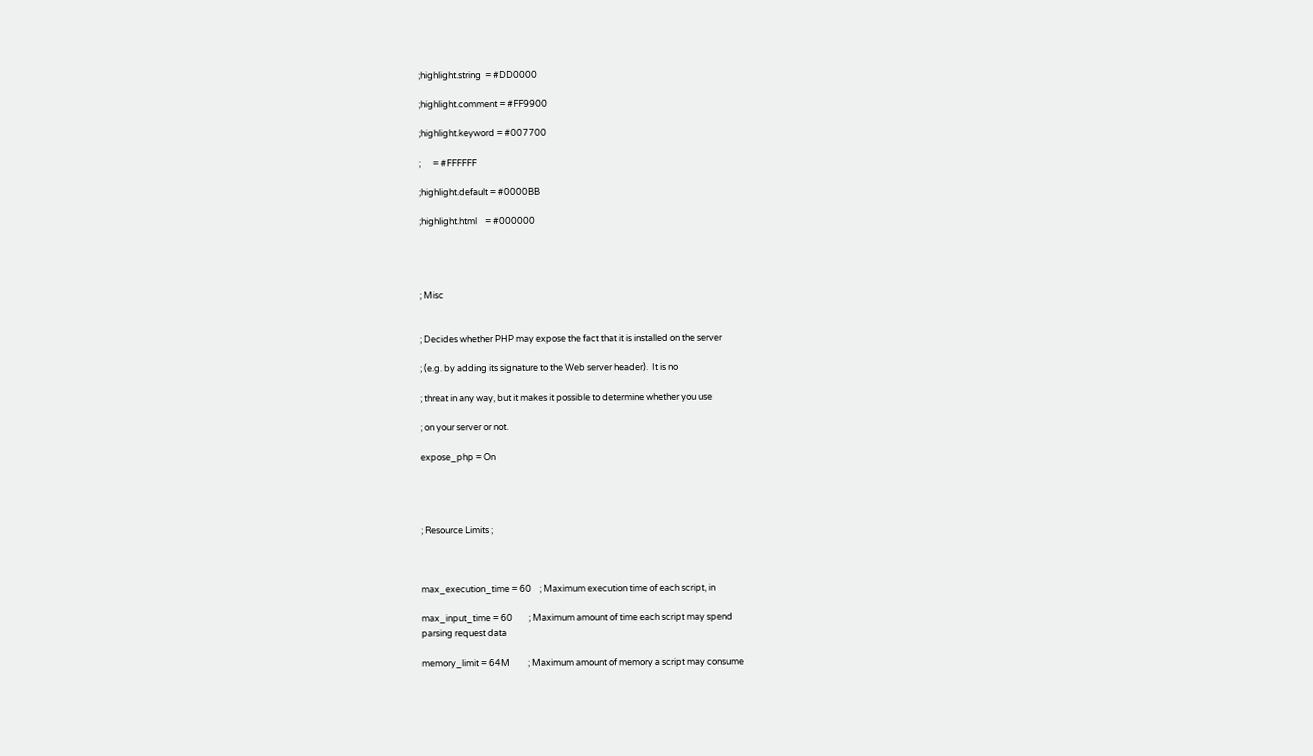;highlight.string  = #DD0000

;highlight.comment = #FF9900

;highlight.keyword = #007700

;      = #FFFFFF

;highlight.default = #0000BB

;highlight.html    = #000000




; Misc


; Decides whether PHP may expose the fact that it is installed on the server

; (e.g. by adding its signature to the Web server header).  It is no

; threat in any way, but it makes it possible to determine whether you use

; on your server or not.

expose_php = On




; Resource Limits ;



max_execution_time = 60    ; Maximum execution time of each script, in

max_input_time = 60        ; Maximum amount of time each script may spend
parsing request data

memory_limit = 64M         ; Maximum amount of memory a script may consume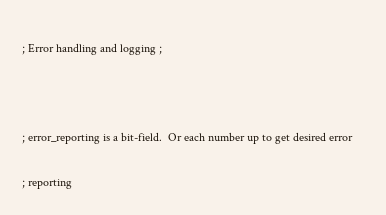; Error handling and logging ;



; error_reporting is a bit-field.  Or each number up to get desired error

; reporting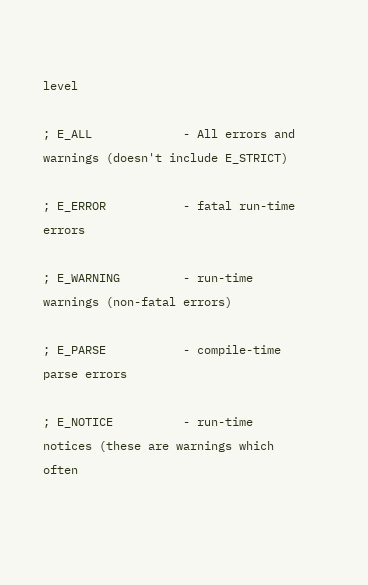level

; E_ALL             - All errors and warnings (doesn't include E_STRICT)

; E_ERROR           - fatal run-time errors

; E_WARNING         - run-time warnings (non-fatal errors)

; E_PARSE           - compile-time parse errors

; E_NOTICE          - run-time notices (these are warnings which often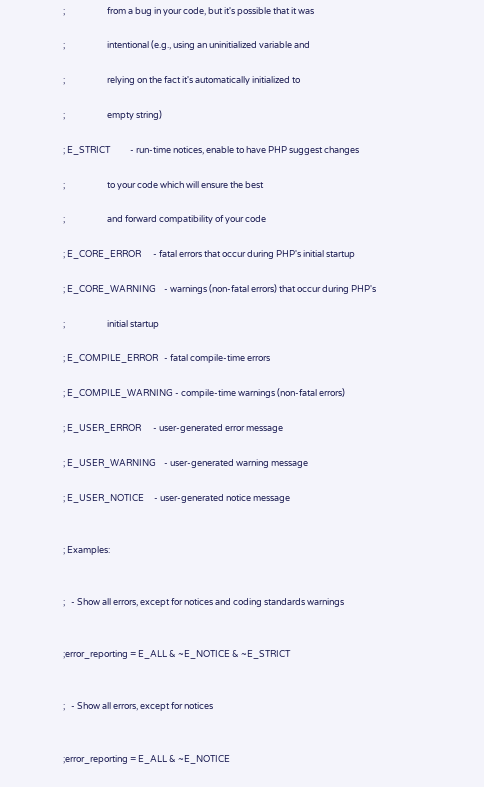;                     from a bug in your code, but it's possible that it was

;                     intentional (e.g., using an uninitialized variable and

;                     relying on the fact it's automatically initialized to

;                     empty string)

; E_STRICT          - run-time notices, enable to have PHP suggest changes

;                     to your code which will ensure the best

;                     and forward compatibility of your code

; E_CORE_ERROR      - fatal errors that occur during PHP's initial startup

; E_CORE_WARNING    - warnings (non-fatal errors) that occur during PHP's

;                     initial startup

; E_COMPILE_ERROR   - fatal compile-time errors

; E_COMPILE_WARNING - compile-time warnings (non-fatal errors)

; E_USER_ERROR      - user-generated error message

; E_USER_WARNING    - user-generated warning message

; E_USER_NOTICE     - user-generated notice message


; Examples:


;   - Show all errors, except for notices and coding standards warnings


;error_reporting = E_ALL & ~E_NOTICE & ~E_STRICT


;   - Show all errors, except for notices


;error_reporting = E_ALL & ~E_NOTICE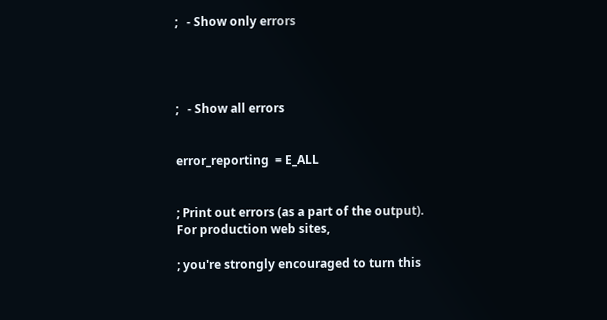;   - Show only errors




;   - Show all errors


error_reporting  = E_ALL


; Print out errors (as a part of the output).  For production web sites,

; you're strongly encouraged to turn this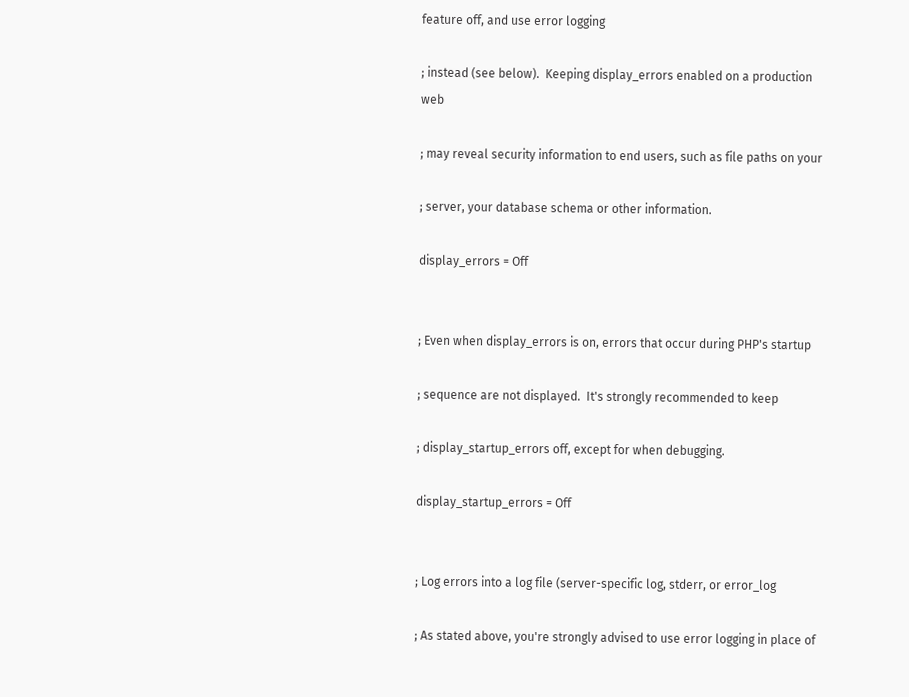feature off, and use error logging

; instead (see below).  Keeping display_errors enabled on a production web

; may reveal security information to end users, such as file paths on your

; server, your database schema or other information.

display_errors = Off


; Even when display_errors is on, errors that occur during PHP's startup

; sequence are not displayed.  It's strongly recommended to keep

; display_startup_errors off, except for when debugging.

display_startup_errors = Off


; Log errors into a log file (server-specific log, stderr, or error_log

; As stated above, you're strongly advised to use error logging in place of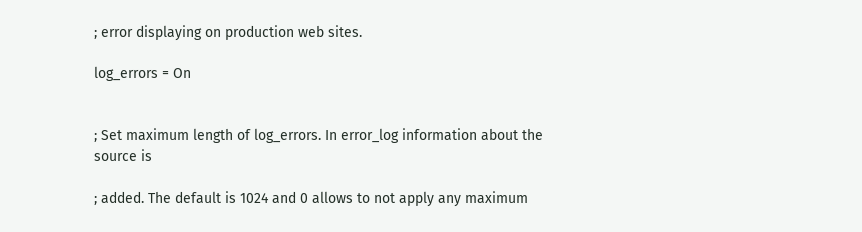; error displaying on production web sites.

log_errors = On


; Set maximum length of log_errors. In error_log information about the
source is

; added. The default is 1024 and 0 allows to not apply any maximum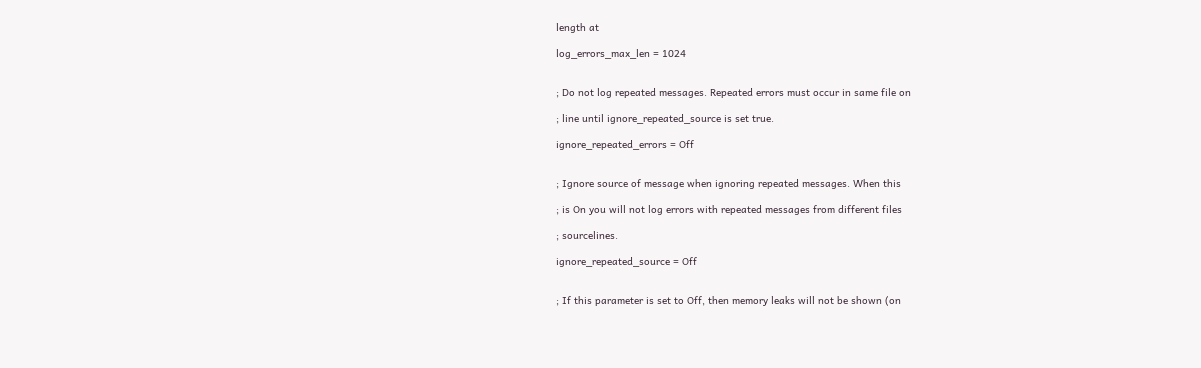length at

log_errors_max_len = 1024


; Do not log repeated messages. Repeated errors must occur in same file on

; line until ignore_repeated_source is set true.

ignore_repeated_errors = Off


; Ignore source of message when ignoring repeated messages. When this

; is On you will not log errors with repeated messages from different files

; sourcelines.

ignore_repeated_source = Off


; If this parameter is set to Off, then memory leaks will not be shown (on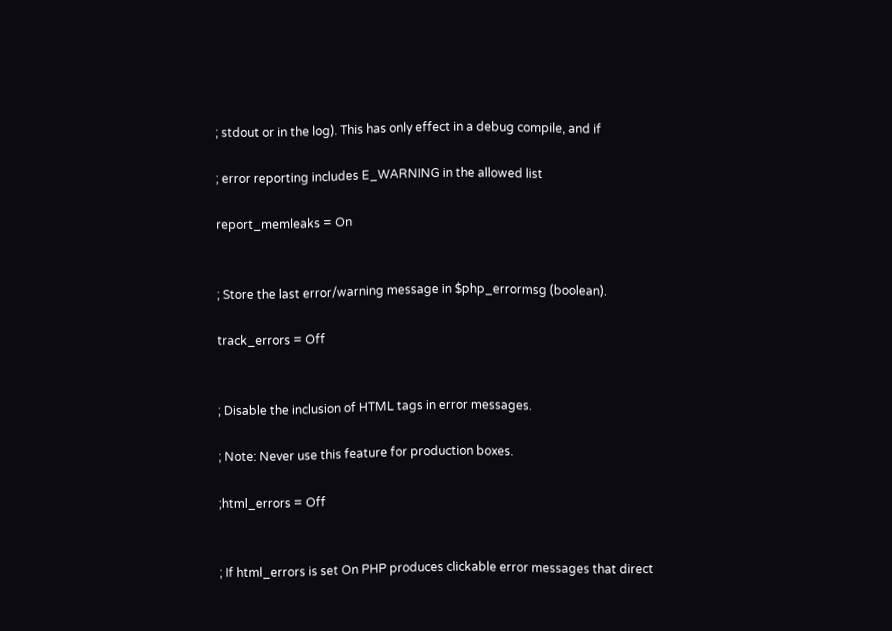; stdout or in the log). This has only effect in a debug compile, and if

; error reporting includes E_WARNING in the allowed list

report_memleaks = On


; Store the last error/warning message in $php_errormsg (boolean).

track_errors = Off


; Disable the inclusion of HTML tags in error messages.

; Note: Never use this feature for production boxes.

;html_errors = Off


; If html_errors is set On PHP produces clickable error messages that direct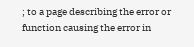; to a page describing the error or function causing the error in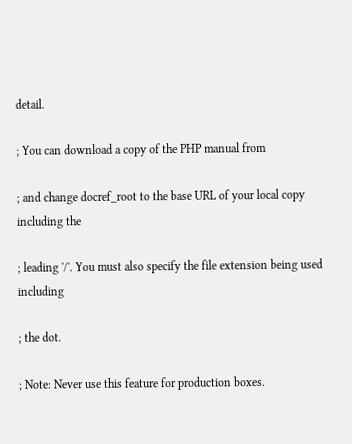detail.

; You can download a copy of the PHP manual from

; and change docref_root to the base URL of your local copy including the

; leading '/'. You must also specify the file extension being used including

; the dot.

; Note: Never use this feature for production boxes.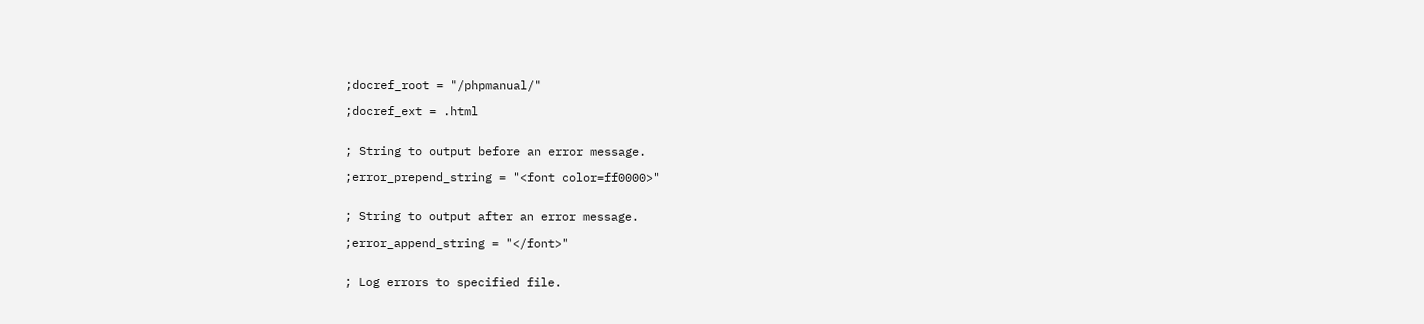;docref_root = "/phpmanual/"

;docref_ext = .html


; String to output before an error message.

;error_prepend_string = "<font color=ff0000>"


; String to output after an error message.

;error_append_string = "</font>"


; Log errors to specified file.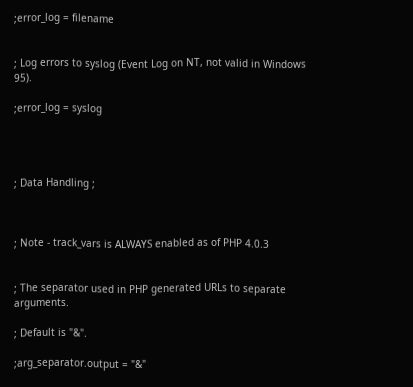;error_log = filename


; Log errors to syslog (Event Log on NT, not valid in Windows 95).

;error_log = syslog




; Data Handling ;



; Note - track_vars is ALWAYS enabled as of PHP 4.0.3


; The separator used in PHP generated URLs to separate arguments.

; Default is "&".

;arg_separator.output = "&"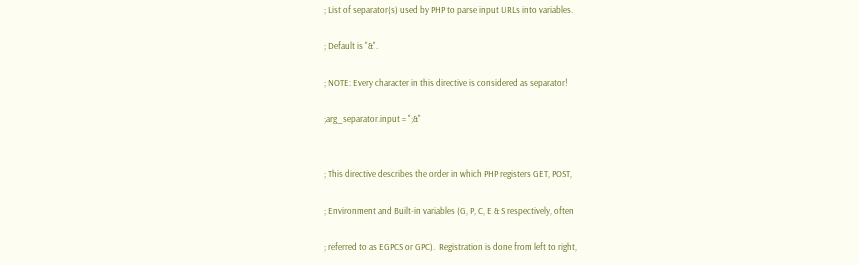; List of separator(s) used by PHP to parse input URLs into variables.

; Default is "&".

; NOTE: Every character in this directive is considered as separator!

;arg_separator.input = ";&"


; This directive describes the order in which PHP registers GET, POST,

; Environment and Built-in variables (G, P, C, E & S respectively, often

; referred to as EGPCS or GPC).  Registration is done from left to right,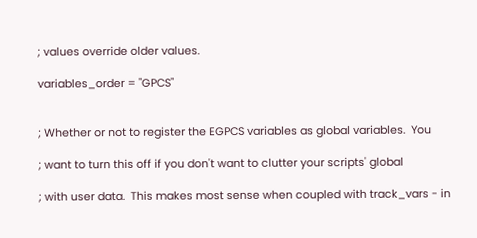; values override older values.

variables_order = "GPCS"


; Whether or not to register the EGPCS variables as global variables.  You

; want to turn this off if you don't want to clutter your scripts' global

; with user data.  This makes most sense when coupled with track_vars - in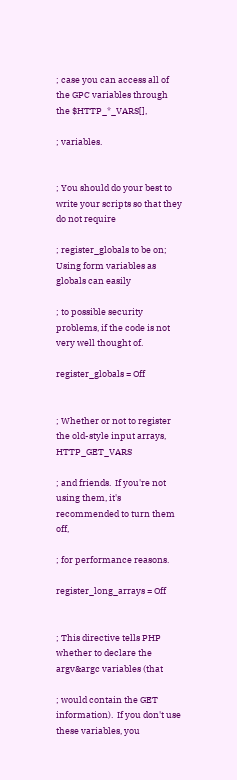; case you can access all of the GPC variables through the $HTTP_*_VARS[],

; variables.


; You should do your best to write your scripts so that they do not require

; register_globals to be on;  Using form variables as globals can easily

; to possible security problems, if the code is not very well thought of.

register_globals = Off


; Whether or not to register the old-style input arrays, HTTP_GET_VARS

; and friends.  If you're not using them, it's recommended to turn them off,

; for performance reasons.

register_long_arrays = Off


; This directive tells PHP whether to declare the argv&argc variables (that

; would contain the GET information).  If you don't use these variables, you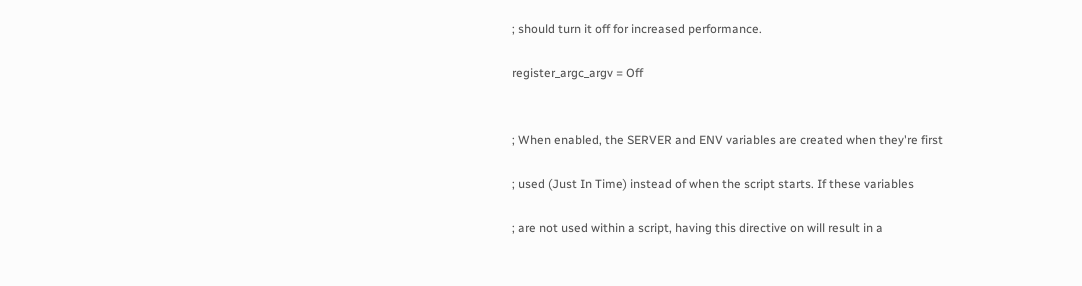; should turn it off for increased performance.

register_argc_argv = Off


; When enabled, the SERVER and ENV variables are created when they're first

; used (Just In Time) instead of when the script starts. If these variables

; are not used within a script, having this directive on will result in a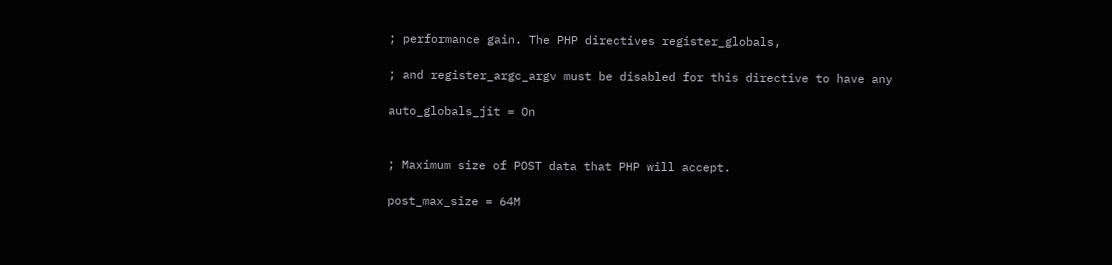; performance gain. The PHP directives register_globals,

; and register_argc_argv must be disabled for this directive to have any

auto_globals_jit = On


; Maximum size of POST data that PHP will accept.

post_max_size = 64M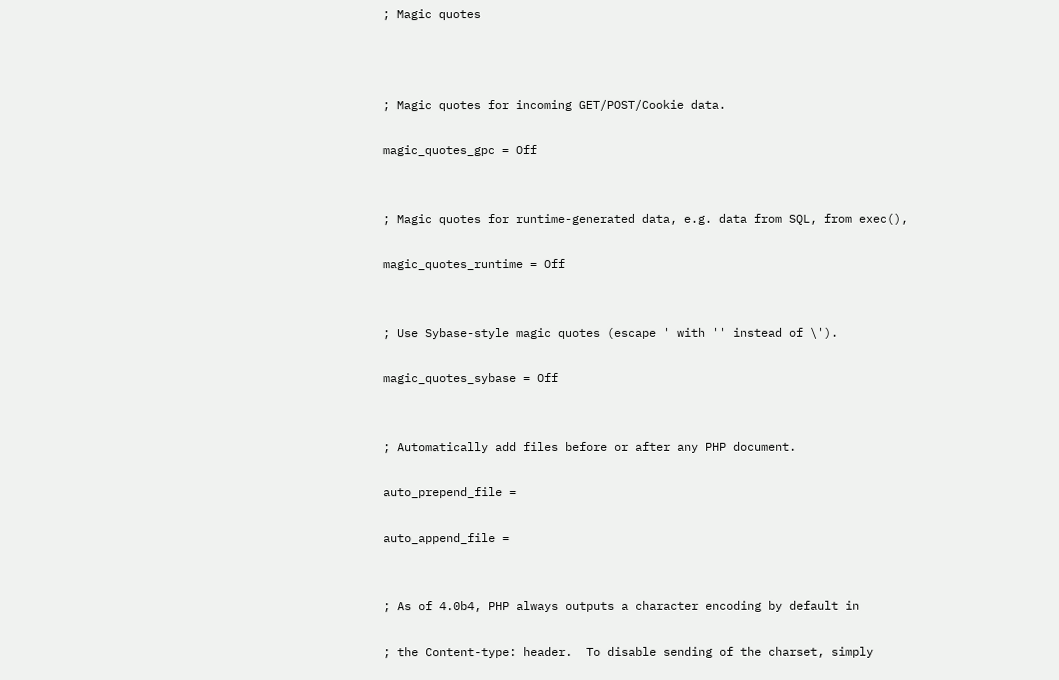; Magic quotes



; Magic quotes for incoming GET/POST/Cookie data.

magic_quotes_gpc = Off


; Magic quotes for runtime-generated data, e.g. data from SQL, from exec(),

magic_quotes_runtime = Off


; Use Sybase-style magic quotes (escape ' with '' instead of \').

magic_quotes_sybase = Off


; Automatically add files before or after any PHP document.

auto_prepend_file =

auto_append_file =


; As of 4.0b4, PHP always outputs a character encoding by default in

; the Content-type: header.  To disable sending of the charset, simply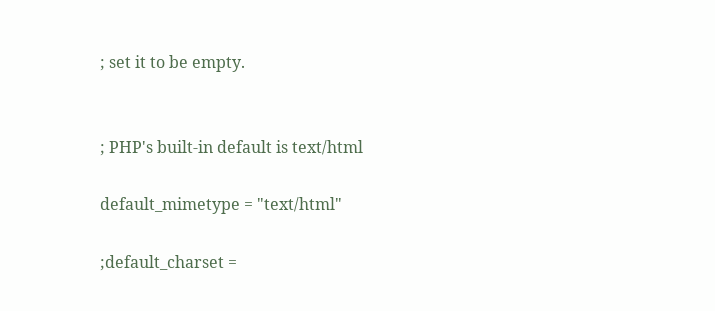; set it to be empty.


; PHP's built-in default is text/html

default_mimetype = "text/html"

;default_charset =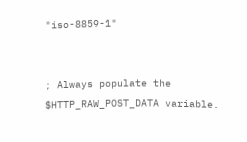"iso-8859-1"


; Always populate the $HTTP_RAW_POST_DATA variable.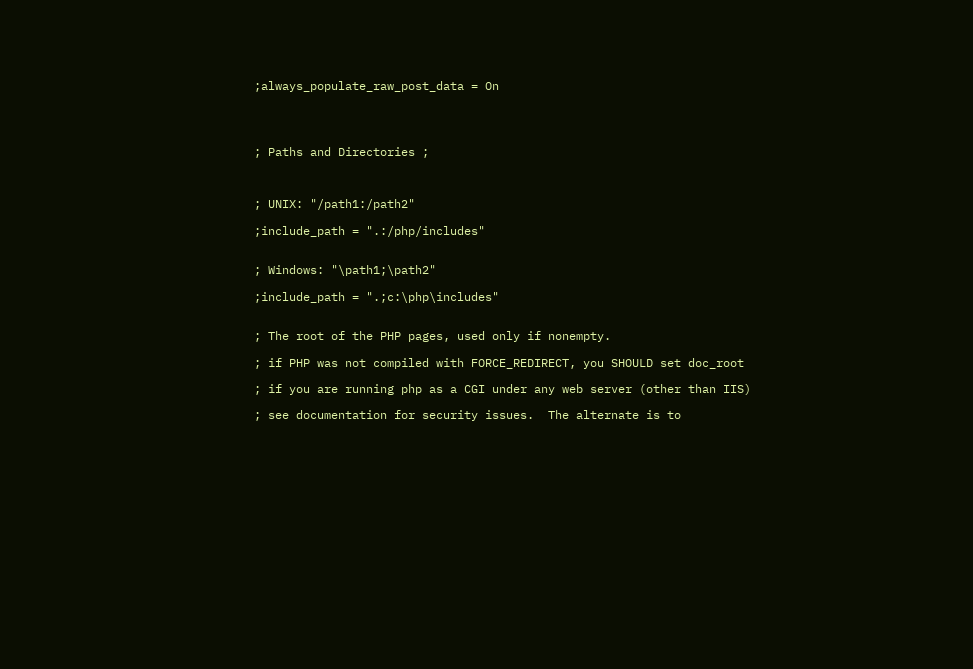;always_populate_raw_post_data = On




; Paths and Directories ;



; UNIX: "/path1:/path2"

;include_path = ".:/php/includes"


; Windows: "\path1;\path2"

;include_path = ".;c:\php\includes"


; The root of the PHP pages, used only if nonempty.

; if PHP was not compiled with FORCE_REDIRECT, you SHOULD set doc_root

; if you are running php as a CGI under any web server (other than IIS)

; see documentation for security issues.  The alternate is to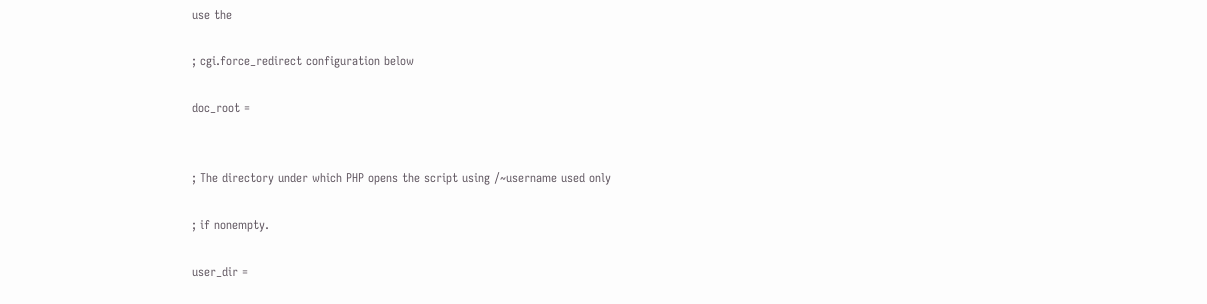use the

; cgi.force_redirect configuration below

doc_root =


; The directory under which PHP opens the script using /~username used only

; if nonempty.

user_dir =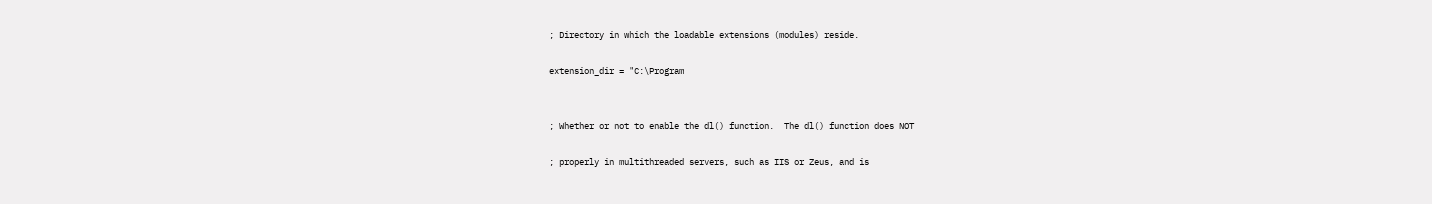; Directory in which the loadable extensions (modules) reside.

extension_dir = "C:\Program


; Whether or not to enable the dl() function.  The dl() function does NOT

; properly in multithreaded servers, such as IIS or Zeus, and is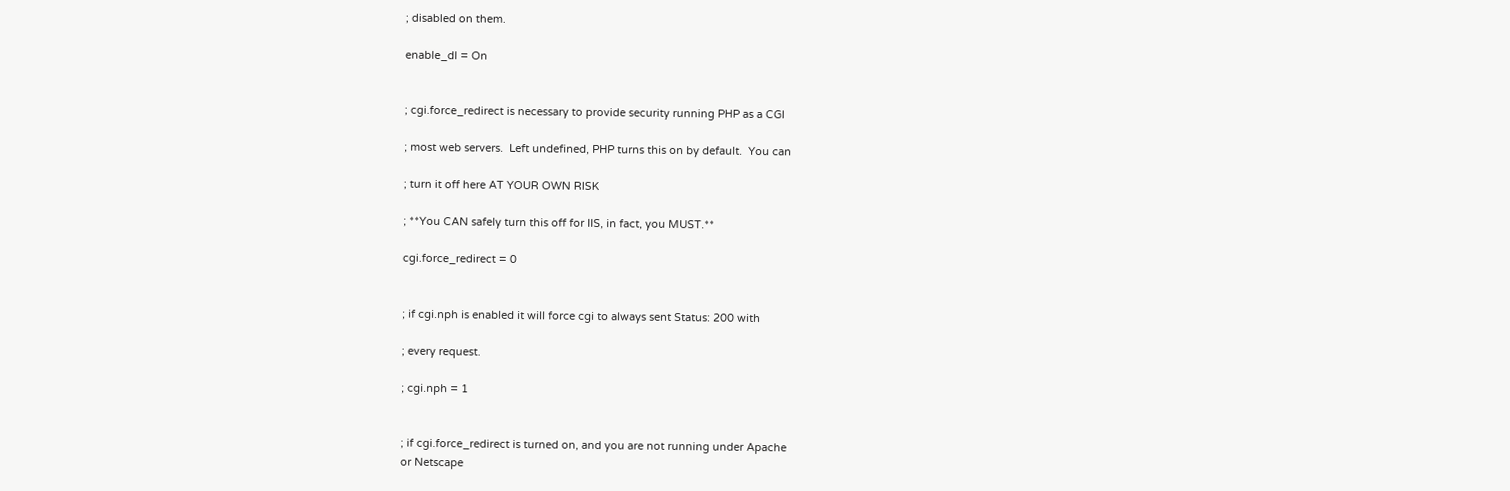; disabled on them.

enable_dl = On


; cgi.force_redirect is necessary to provide security running PHP as a CGI

; most web servers.  Left undefined, PHP turns this on by default.  You can

; turn it off here AT YOUR OWN RISK

; **You CAN safely turn this off for IIS, in fact, you MUST.**

cgi.force_redirect = 0


; if cgi.nph is enabled it will force cgi to always sent Status: 200 with

; every request.

; cgi.nph = 1


; if cgi.force_redirect is turned on, and you are not running under Apache
or Netscape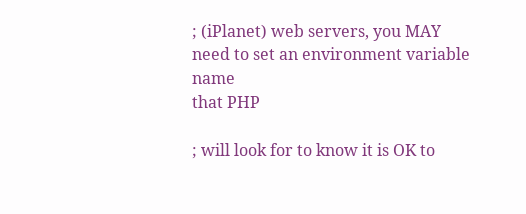; (iPlanet) web servers, you MAY need to set an environment variable name
that PHP

; will look for to know it is OK to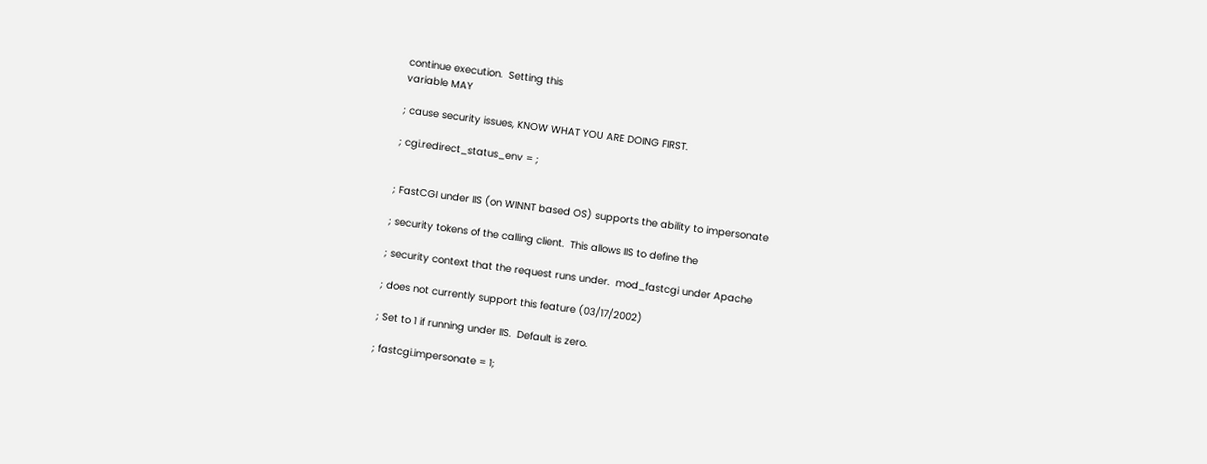continue execution.  Setting this
variable MAY

; cause security issues, KNOW WHAT YOU ARE DOING FIRST.

; cgi.redirect_status_env = ;


; FastCGI under IIS (on WINNT based OS) supports the ability to impersonate

; security tokens of the calling client.  This allows IIS to define the

; security context that the request runs under.  mod_fastcgi under Apache

; does not currently support this feature (03/17/2002)

; Set to 1 if running under IIS.  Default is zero.

; fastcgi.impersonate = 1;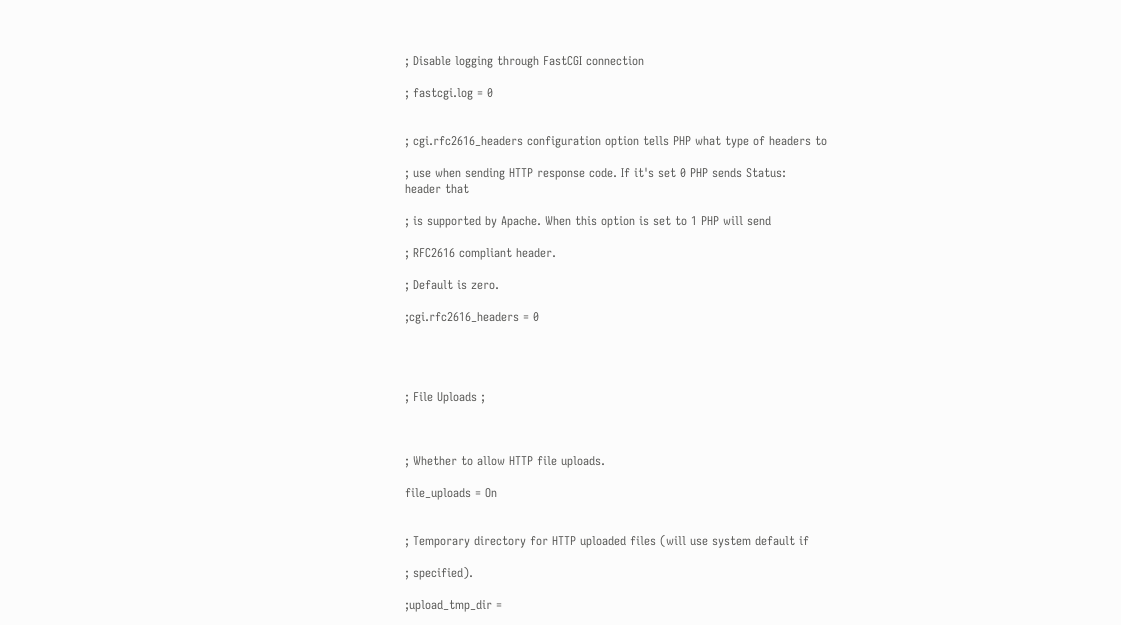; Disable logging through FastCGI connection

; fastcgi.log = 0


; cgi.rfc2616_headers configuration option tells PHP what type of headers to

; use when sending HTTP response code. If it's set 0 PHP sends Status:
header that

; is supported by Apache. When this option is set to 1 PHP will send

; RFC2616 compliant header.

; Default is zero.

;cgi.rfc2616_headers = 0




; File Uploads ;



; Whether to allow HTTP file uploads.

file_uploads = On


; Temporary directory for HTTP uploaded files (will use system default if

; specified).

;upload_tmp_dir =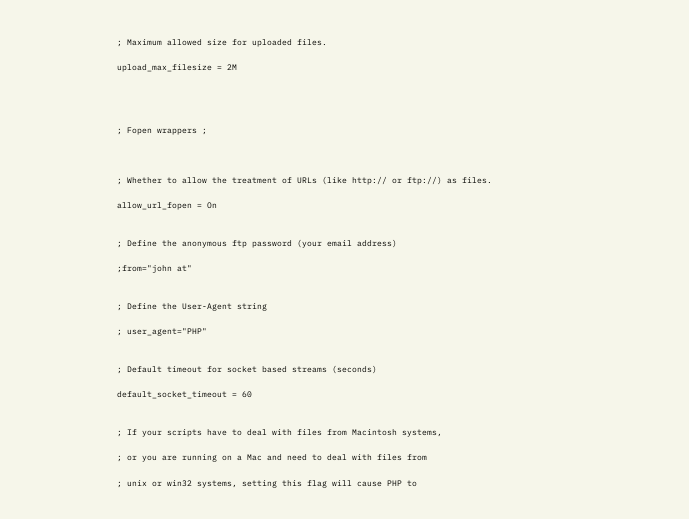; Maximum allowed size for uploaded files.

upload_max_filesize = 2M




; Fopen wrappers ;



; Whether to allow the treatment of URLs (like http:// or ftp://) as files.

allow_url_fopen = On


; Define the anonymous ftp password (your email address)

;from="john at"


; Define the User-Agent string

; user_agent="PHP"


; Default timeout for socket based streams (seconds)

default_socket_timeout = 60


; If your scripts have to deal with files from Macintosh systems,

; or you are running on a Mac and need to deal with files from

; unix or win32 systems, setting this flag will cause PHP to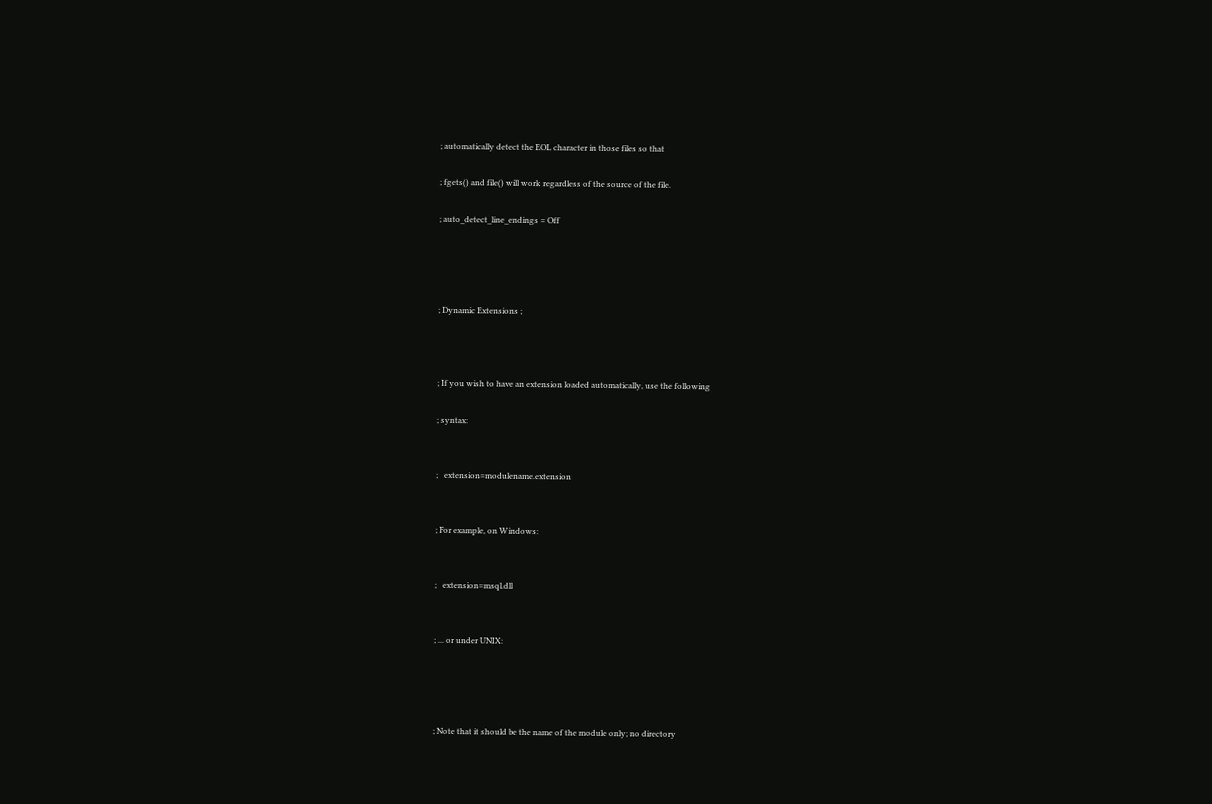; automatically detect the EOL character in those files so that

; fgets() and file() will work regardless of the source of the file.

; auto_detect_line_endings = Off




; Dynamic Extensions ;



; If you wish to have an extension loaded automatically, use the following

; syntax:


;   extension=modulename.extension


; For example, on Windows:


;   extension=msql.dll


; ... or under UNIX:




; Note that it should be the name of the module only; no directory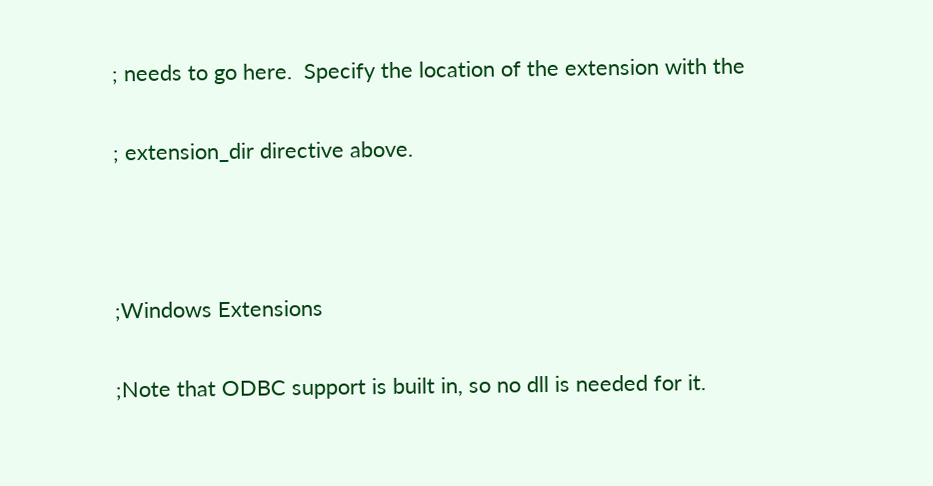; needs to go here.  Specify the location of the extension with the

; extension_dir directive above.



;Windows Extensions

;Note that ODBC support is built in, so no dll is needed for it.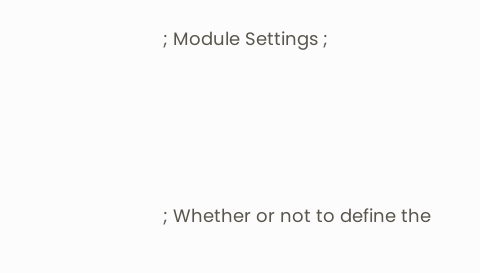; Module Settings ;




; Whether or not to define the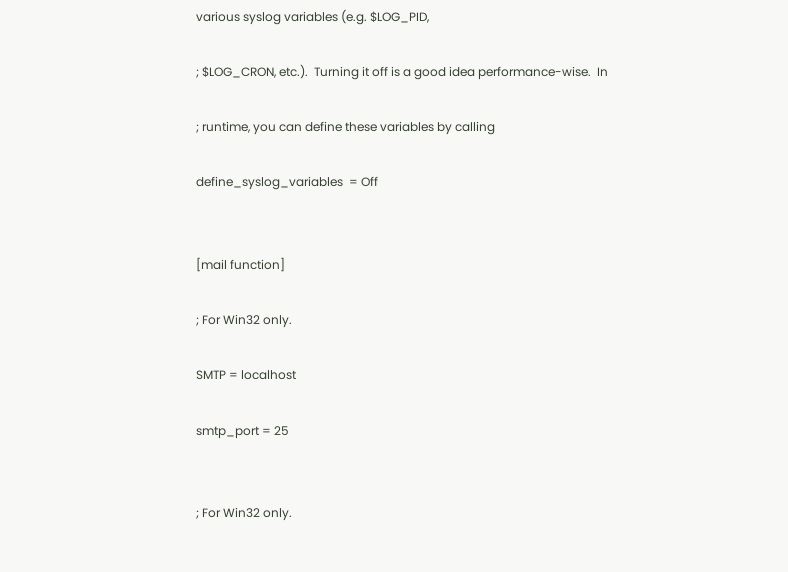various syslog variables (e.g. $LOG_PID,

; $LOG_CRON, etc.).  Turning it off is a good idea performance-wise.  In

; runtime, you can define these variables by calling

define_syslog_variables  = Off


[mail function]

; For Win32 only.

SMTP = localhost

smtp_port = 25


; For Win32 only.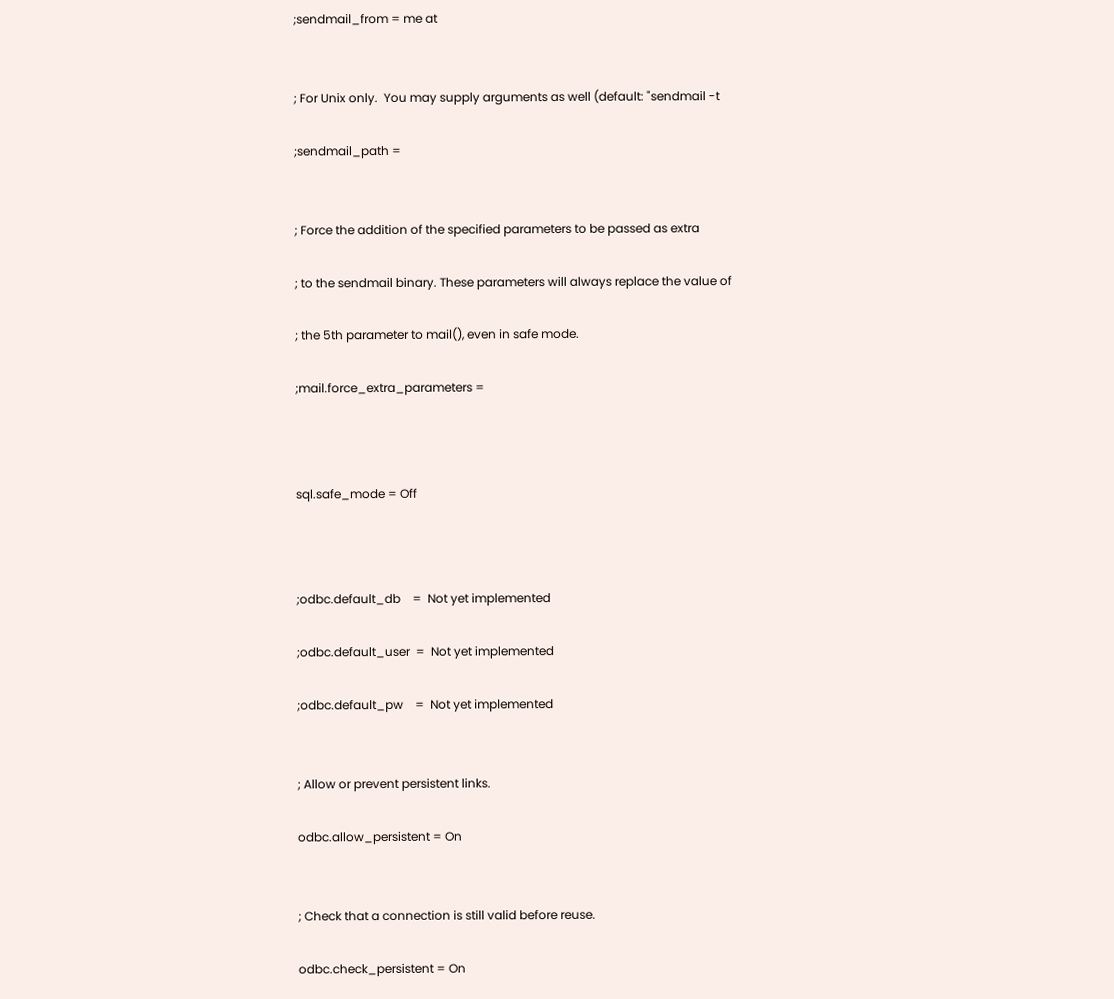;sendmail_from = me at


; For Unix only.  You may supply arguments as well (default: "sendmail -t

;sendmail_path =


; Force the addition of the specified parameters to be passed as extra

; to the sendmail binary. These parameters will always replace the value of

; the 5th parameter to mail(), even in safe mode.

;mail.force_extra_parameters =



sql.safe_mode = Off



;odbc.default_db    =  Not yet implemented

;odbc.default_user  =  Not yet implemented

;odbc.default_pw    =  Not yet implemented


; Allow or prevent persistent links.

odbc.allow_persistent = On


; Check that a connection is still valid before reuse.

odbc.check_persistent = On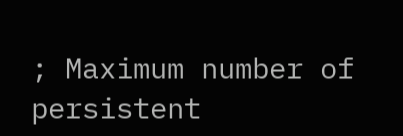; Maximum number of persistent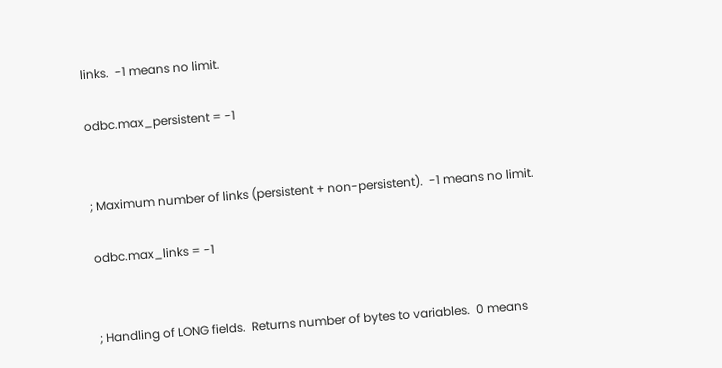links.  -1 means no limit.

odbc.max_persistent = -1


; Maximum number of links (persistent + non-persistent).  -1 means no limit.

odbc.max_links = -1


; Handling of LONG fields.  Returns number of bytes to variables.  0 means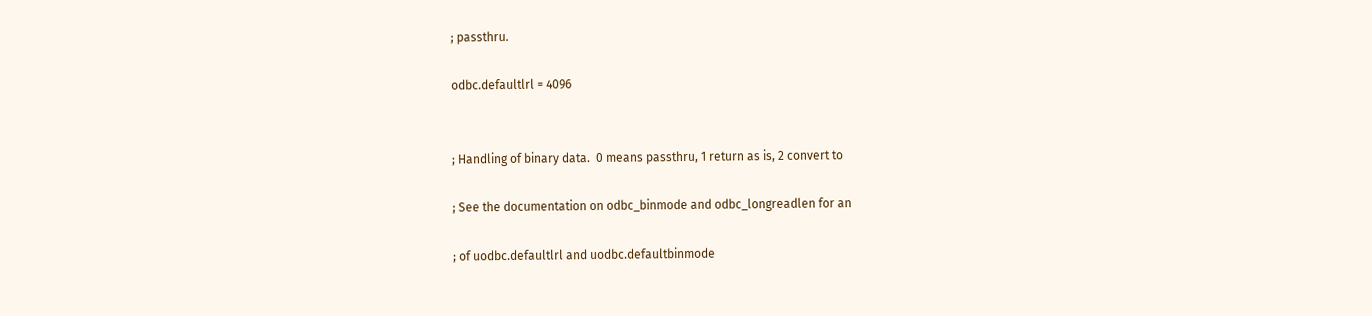; passthru.

odbc.defaultlrl = 4096


; Handling of binary data.  0 means passthru, 1 return as is, 2 convert to

; See the documentation on odbc_binmode and odbc_longreadlen for an

; of uodbc.defaultlrl and uodbc.defaultbinmode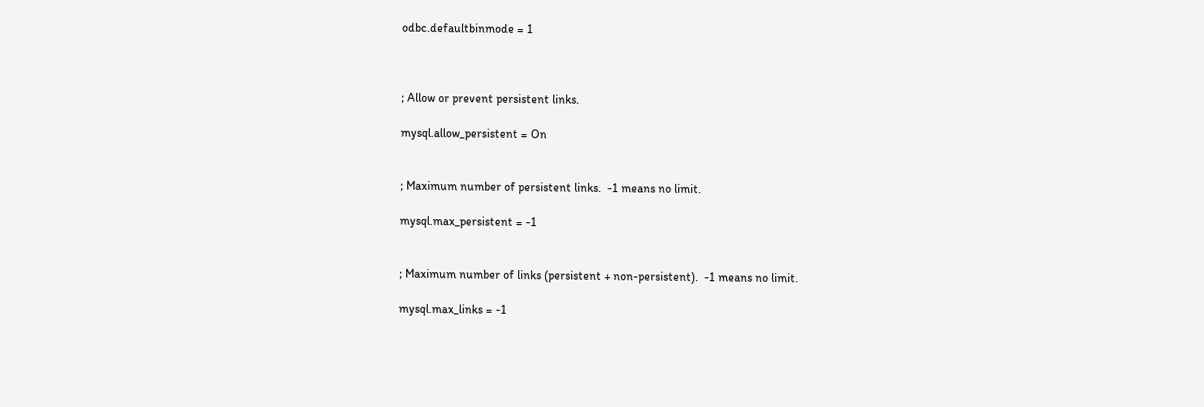odbc.defaultbinmode = 1



; Allow or prevent persistent links.

mysql.allow_persistent = On


; Maximum number of persistent links.  -1 means no limit.

mysql.max_persistent = -1


; Maximum number of links (persistent + non-persistent).  -1 means no limit.

mysql.max_links = -1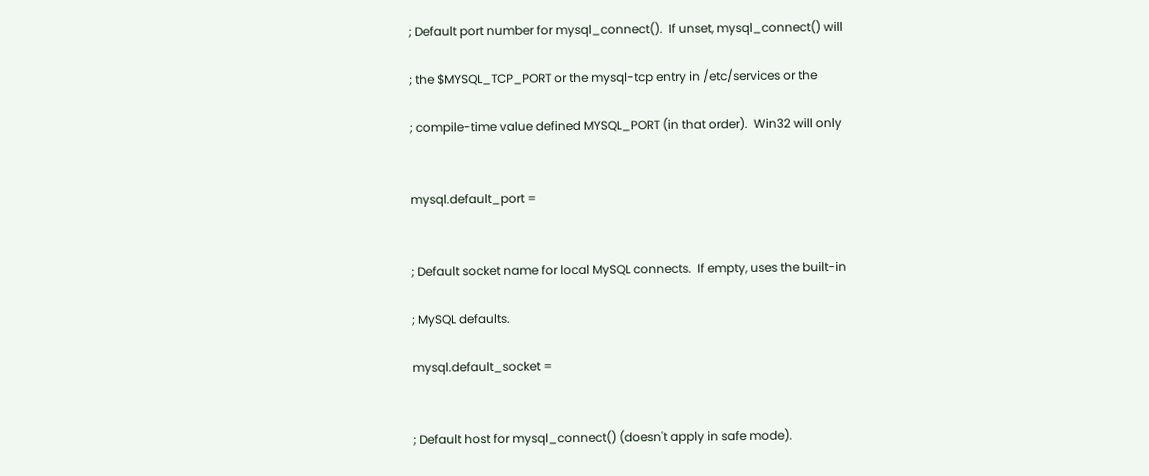; Default port number for mysql_connect().  If unset, mysql_connect() will

; the $MYSQL_TCP_PORT or the mysql-tcp entry in /etc/services or the

; compile-time value defined MYSQL_PORT (in that order).  Win32 will only


mysql.default_port =


; Default socket name for local MySQL connects.  If empty, uses the built-in

; MySQL defaults.

mysql.default_socket =


; Default host for mysql_connect() (doesn't apply in safe mode).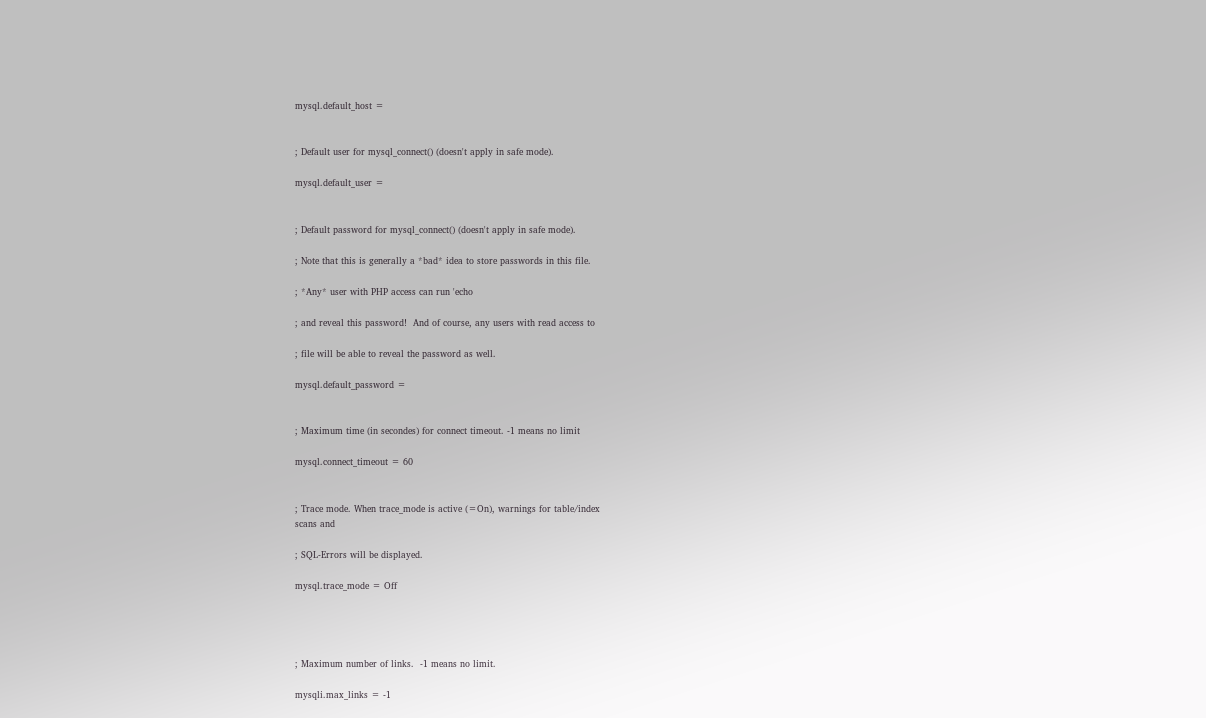mysql.default_host =


; Default user for mysql_connect() (doesn't apply in safe mode).

mysql.default_user =


; Default password for mysql_connect() (doesn't apply in safe mode).

; Note that this is generally a *bad* idea to store passwords in this file.

; *Any* user with PHP access can run 'echo

; and reveal this password!  And of course, any users with read access to

; file will be able to reveal the password as well.

mysql.default_password =


; Maximum time (in secondes) for connect timeout. -1 means no limit

mysql.connect_timeout = 60


; Trace mode. When trace_mode is active (=On), warnings for table/index
scans and

; SQL-Errors will be displayed.

mysql.trace_mode = Off




; Maximum number of links.  -1 means no limit.

mysqli.max_links = -1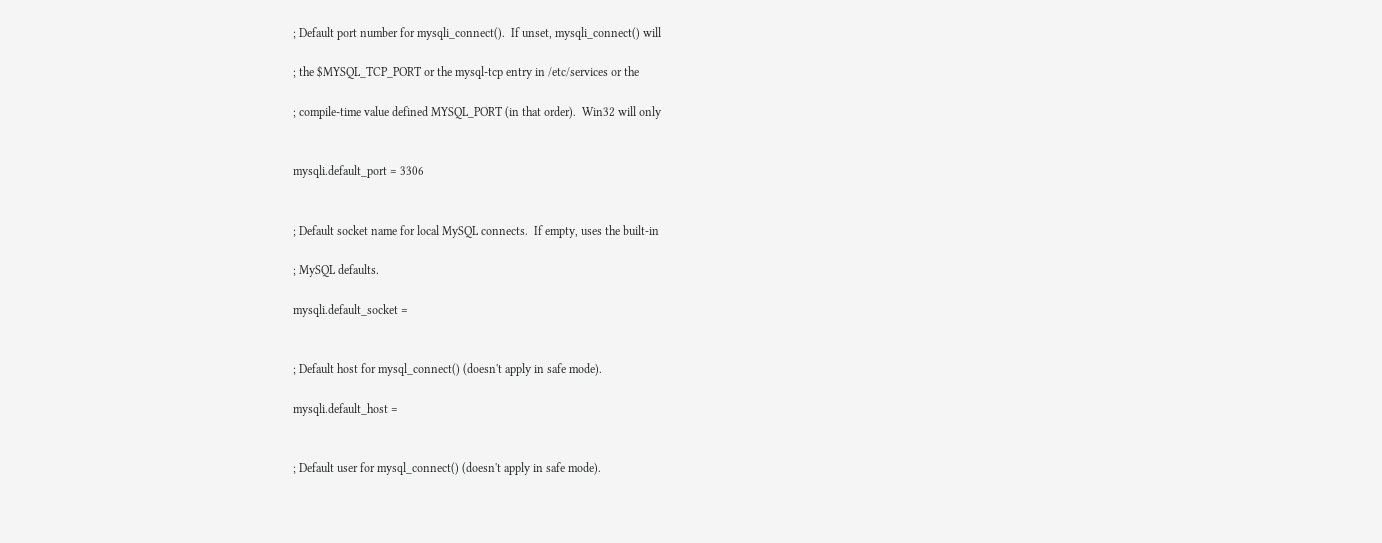; Default port number for mysqli_connect().  If unset, mysqli_connect() will

; the $MYSQL_TCP_PORT or the mysql-tcp entry in /etc/services or the

; compile-time value defined MYSQL_PORT (in that order).  Win32 will only


mysqli.default_port = 3306


; Default socket name for local MySQL connects.  If empty, uses the built-in

; MySQL defaults.

mysqli.default_socket =


; Default host for mysql_connect() (doesn't apply in safe mode).

mysqli.default_host =


; Default user for mysql_connect() (doesn't apply in safe mode).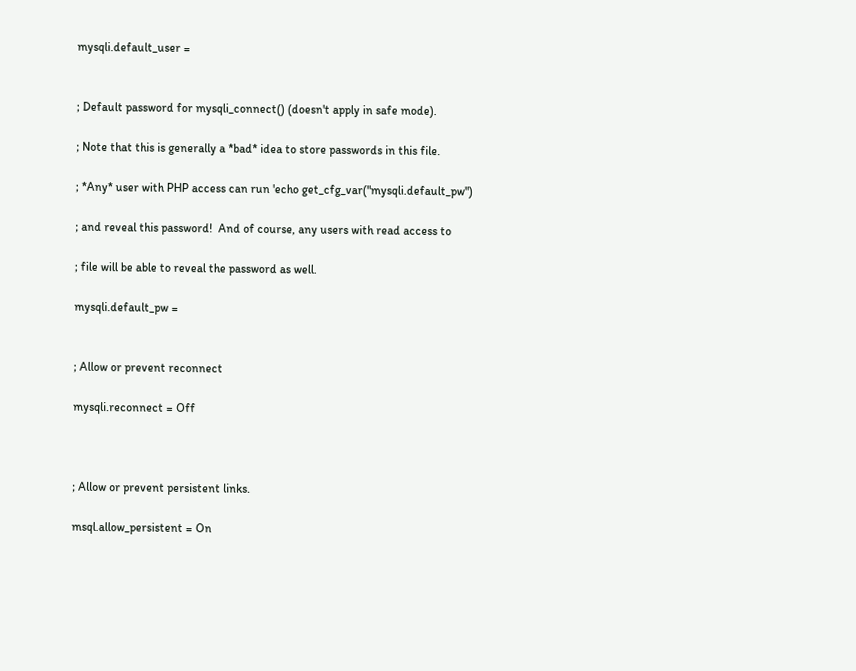mysqli.default_user =


; Default password for mysqli_connect() (doesn't apply in safe mode).

; Note that this is generally a *bad* idea to store passwords in this file.

; *Any* user with PHP access can run 'echo get_cfg_var("mysqli.default_pw")

; and reveal this password!  And of course, any users with read access to

; file will be able to reveal the password as well.

mysqli.default_pw =


; Allow or prevent reconnect

mysqli.reconnect = Off



; Allow or prevent persistent links.

msql.allow_persistent = On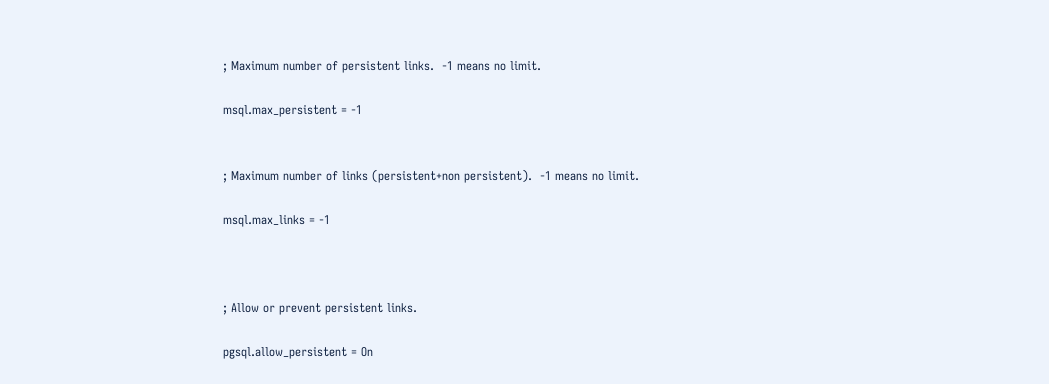; Maximum number of persistent links.  -1 means no limit.

msql.max_persistent = -1


; Maximum number of links (persistent+non persistent).  -1 means no limit.

msql.max_links = -1



; Allow or prevent persistent links.

pgsql.allow_persistent = On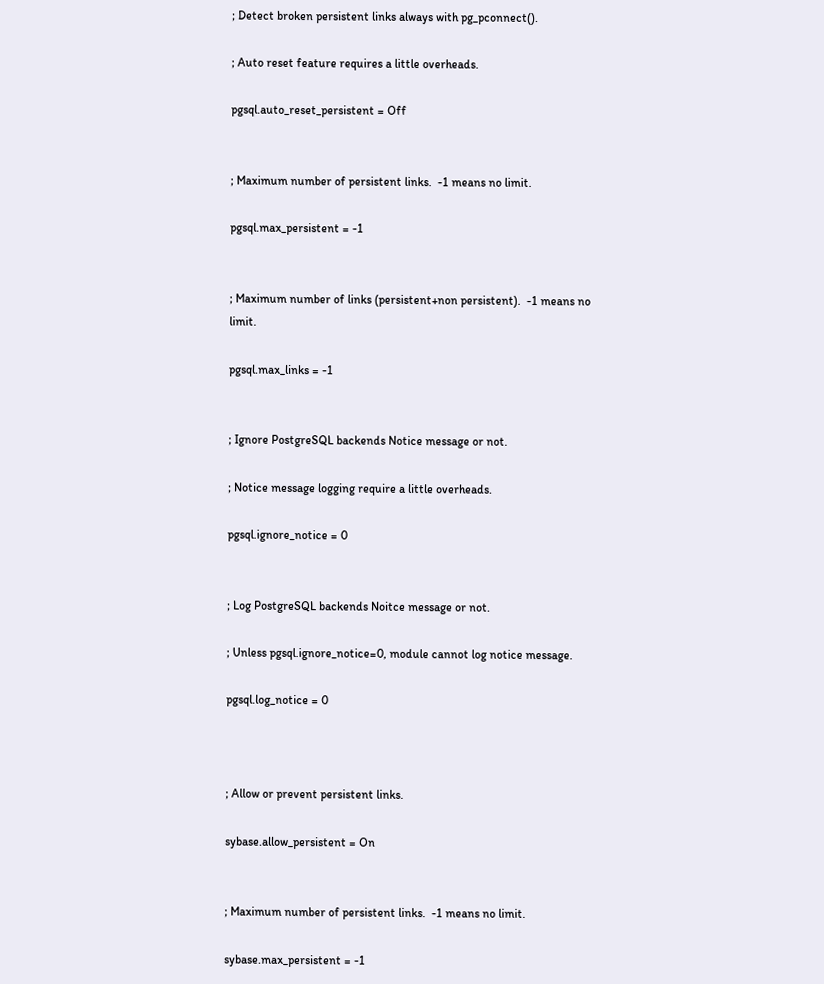; Detect broken persistent links always with pg_pconnect().

; Auto reset feature requires a little overheads.

pgsql.auto_reset_persistent = Off


; Maximum number of persistent links.  -1 means no limit.

pgsql.max_persistent = -1


; Maximum number of links (persistent+non persistent).  -1 means no limit.

pgsql.max_links = -1


; Ignore PostgreSQL backends Notice message or not.

; Notice message logging require a little overheads.

pgsql.ignore_notice = 0


; Log PostgreSQL backends Noitce message or not.

; Unless pgsql.ignore_notice=0, module cannot log notice message.

pgsql.log_notice = 0



; Allow or prevent persistent links.

sybase.allow_persistent = On


; Maximum number of persistent links.  -1 means no limit.

sybase.max_persistent = -1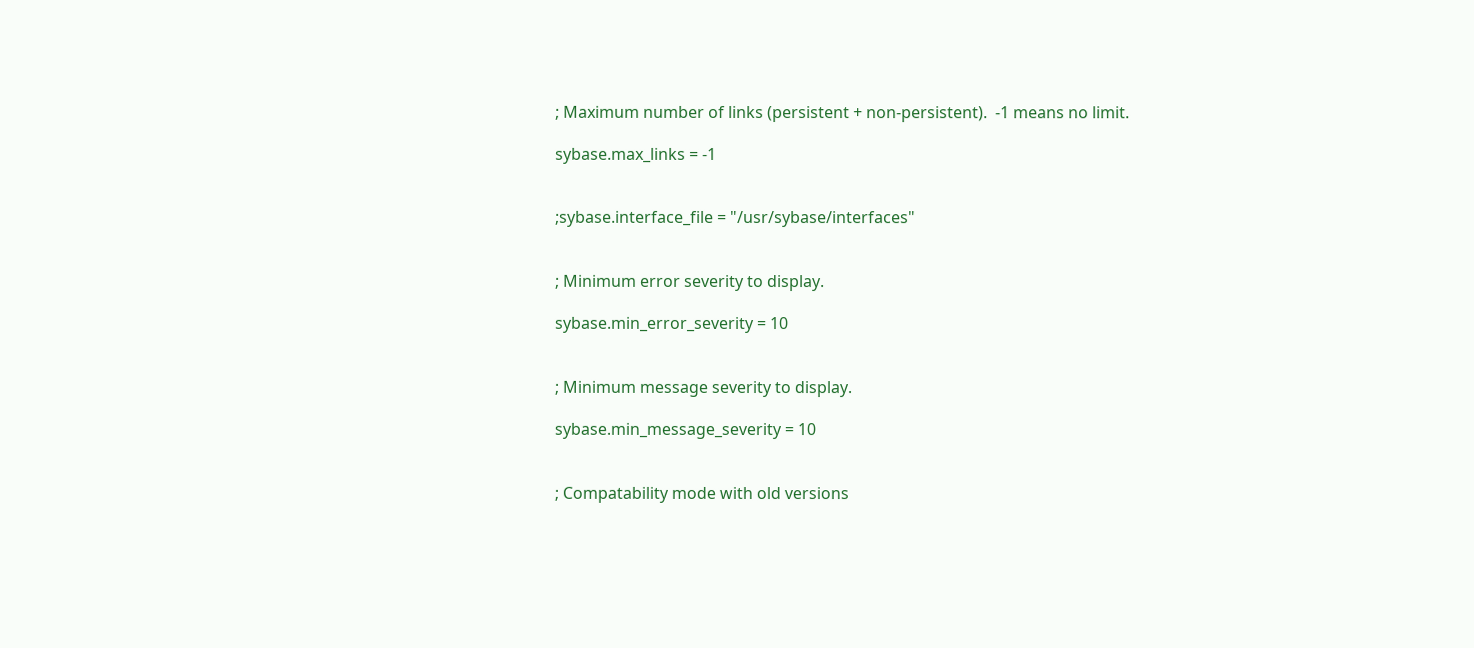; Maximum number of links (persistent + non-persistent).  -1 means no limit.

sybase.max_links = -1


;sybase.interface_file = "/usr/sybase/interfaces"


; Minimum error severity to display.

sybase.min_error_severity = 10


; Minimum message severity to display.

sybase.min_message_severity = 10


; Compatability mode with old versions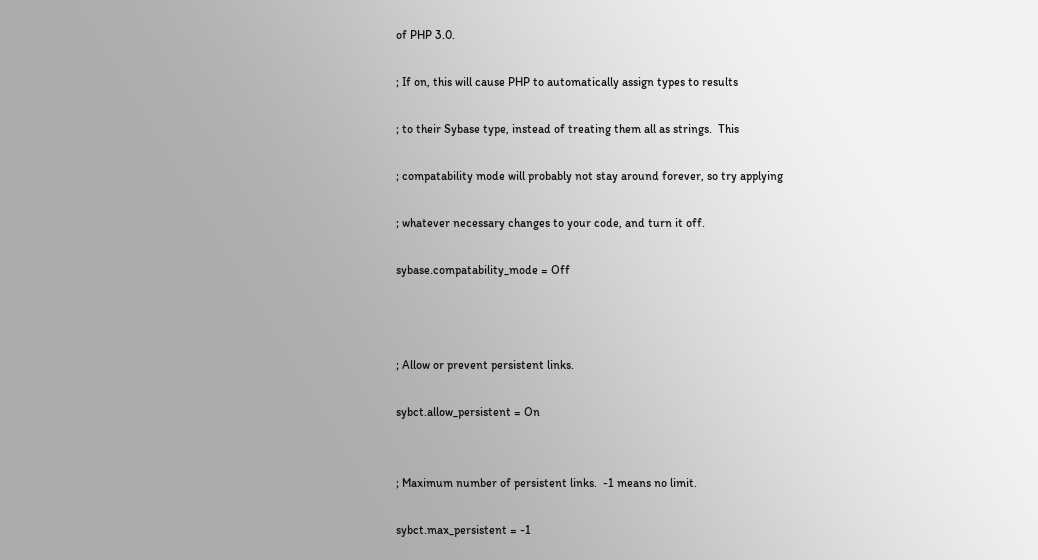of PHP 3.0.

; If on, this will cause PHP to automatically assign types to results

; to their Sybase type, instead of treating them all as strings.  This

; compatability mode will probably not stay around forever, so try applying

; whatever necessary changes to your code, and turn it off.

sybase.compatability_mode = Off



; Allow or prevent persistent links.

sybct.allow_persistent = On


; Maximum number of persistent links.  -1 means no limit.

sybct.max_persistent = -1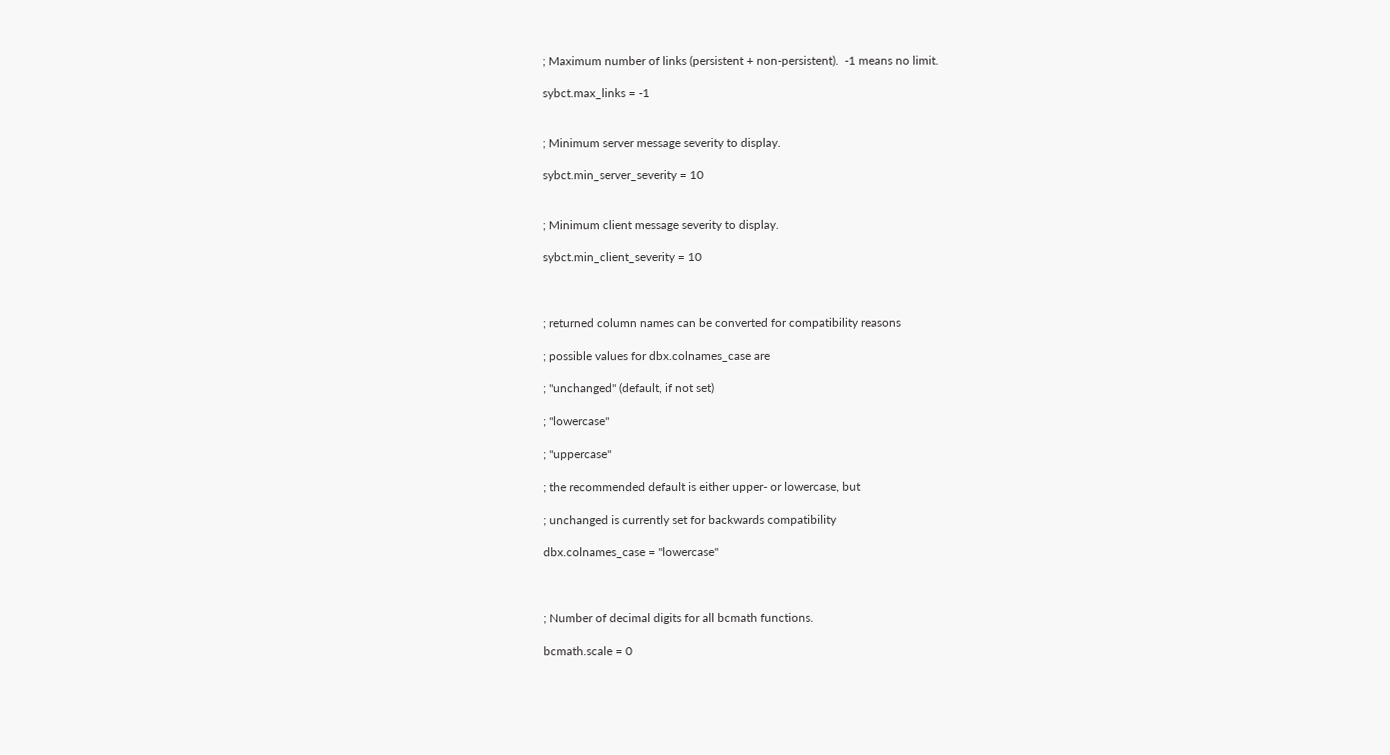; Maximum number of links (persistent + non-persistent).  -1 means no limit.

sybct.max_links = -1


; Minimum server message severity to display.

sybct.min_server_severity = 10


; Minimum client message severity to display.

sybct.min_client_severity = 10



; returned column names can be converted for compatibility reasons

; possible values for dbx.colnames_case are

; "unchanged" (default, if not set)

; "lowercase"

; "uppercase"

; the recommended default is either upper- or lowercase, but

; unchanged is currently set for backwards compatibility

dbx.colnames_case = "lowercase"



; Number of decimal digits for all bcmath functions.

bcmath.scale = 0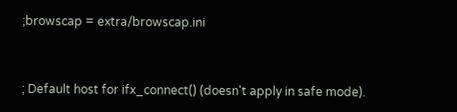;browscap = extra/browscap.ini



; Default host for ifx_connect() (doesn't apply in safe mode).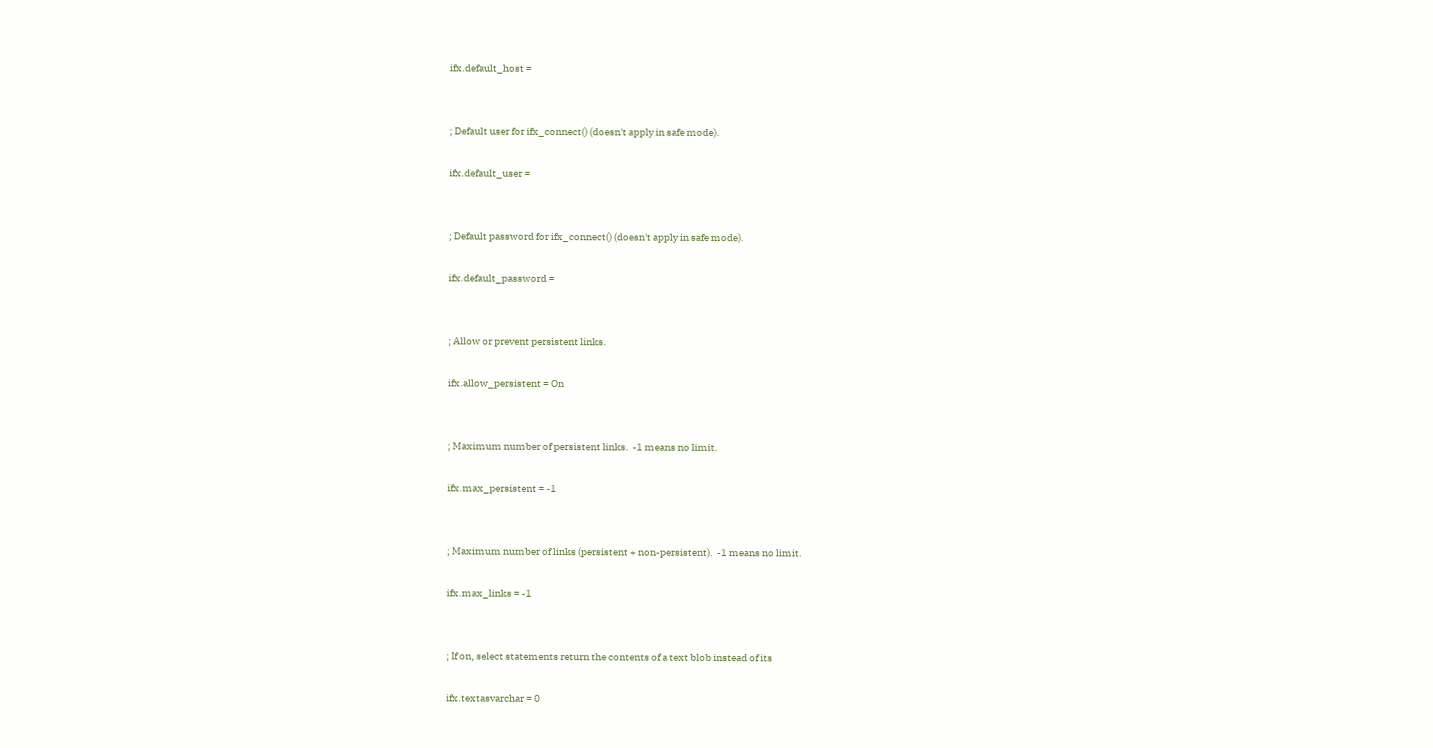ifx.default_host =


; Default user for ifx_connect() (doesn't apply in safe mode).

ifx.default_user =


; Default password for ifx_connect() (doesn't apply in safe mode).

ifx.default_password =


; Allow or prevent persistent links.

ifx.allow_persistent = On


; Maximum number of persistent links.  -1 means no limit.

ifx.max_persistent = -1


; Maximum number of links (persistent + non-persistent).  -1 means no limit.

ifx.max_links = -1


; If on, select statements return the contents of a text blob instead of its

ifx.textasvarchar = 0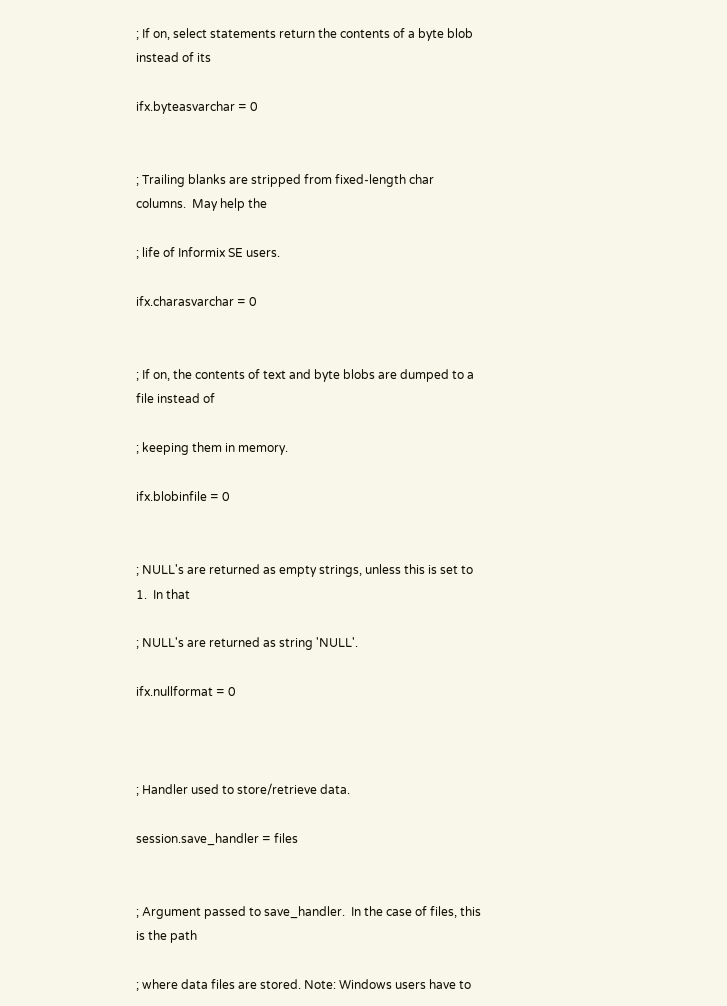; If on, select statements return the contents of a byte blob instead of its

ifx.byteasvarchar = 0


; Trailing blanks are stripped from fixed-length char columns.  May help the

; life of Informix SE users.

ifx.charasvarchar = 0


; If on, the contents of text and byte blobs are dumped to a file instead of

; keeping them in memory.

ifx.blobinfile = 0


; NULL's are returned as empty strings, unless this is set to 1.  In that

; NULL's are returned as string 'NULL'.

ifx.nullformat = 0



; Handler used to store/retrieve data.

session.save_handler = files


; Argument passed to save_handler.  In the case of files, this is the path

; where data files are stored. Note: Windows users have to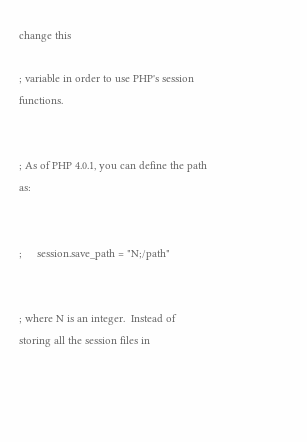change this

; variable in order to use PHP's session functions.


; As of PHP 4.0.1, you can define the path as:


;     session.save_path = "N;/path"


; where N is an integer.  Instead of storing all the session files in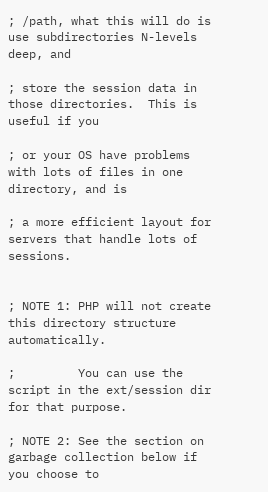; /path, what this will do is use subdirectories N-levels deep, and

; store the session data in those directories.  This is useful if you

; or your OS have problems with lots of files in one directory, and is

; a more efficient layout for servers that handle lots of sessions.


; NOTE 1: PHP will not create this directory structure automatically.

;         You can use the script in the ext/session dir for that purpose.

; NOTE 2: See the section on garbage collection below if you choose to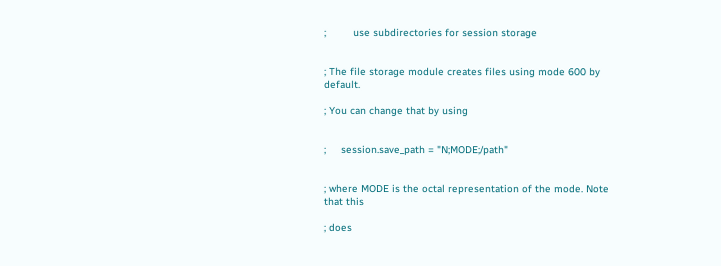;         use subdirectories for session storage


; The file storage module creates files using mode 600 by default.

; You can change that by using


;     session.save_path = "N;MODE;/path"


; where MODE is the octal representation of the mode. Note that this

; does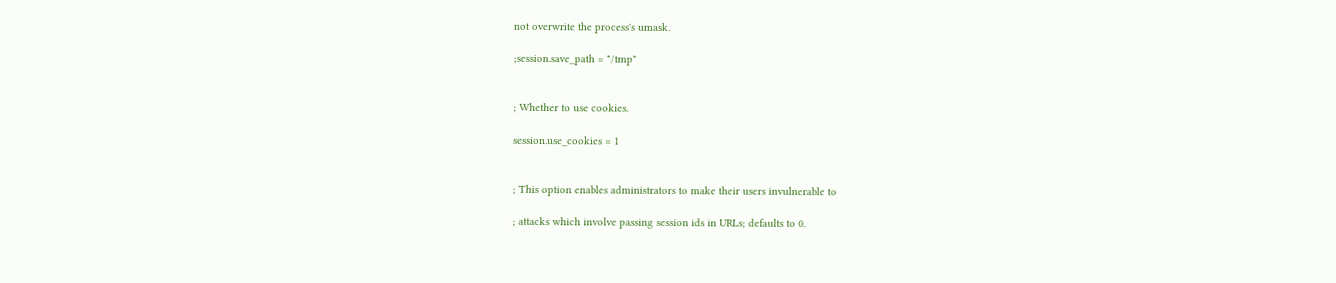not overwrite the process's umask.

;session.save_path = "/tmp"


; Whether to use cookies.

session.use_cookies = 1


; This option enables administrators to make their users invulnerable to

; attacks which involve passing session ids in URLs; defaults to 0.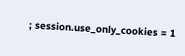; session.use_only_cookies = 1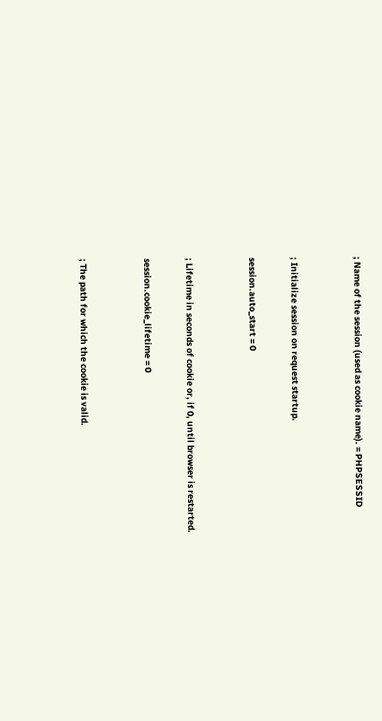; Name of the session (used as cookie name). = PHPSESSID


; Initialize session on request startup.

session.auto_start = 0


; Lifetime in seconds of cookie or, if 0, until browser is restarted.

session.cookie_lifetime = 0


; The path for which the cookie is valid.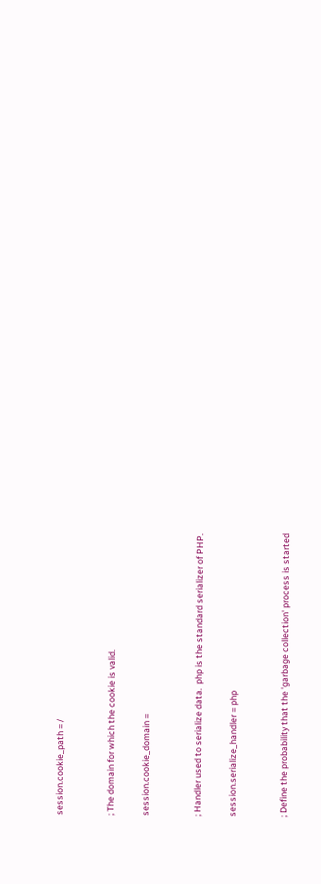session.cookie_path = /


; The domain for which the cookie is valid.

session.cookie_domain =


; Handler used to serialize data.  php is the standard serializer of PHP.

session.serialize_handler = php


; Define the probability that the 'garbage collection' process is started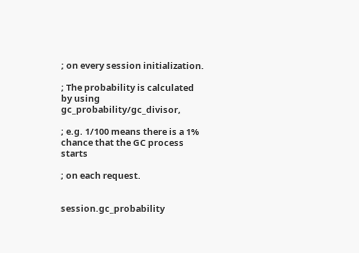; on every session initialization.

; The probability is calculated by using gc_probability/gc_divisor,

; e.g. 1/100 means there is a 1% chance that the GC process starts

; on each request.


session.gc_probability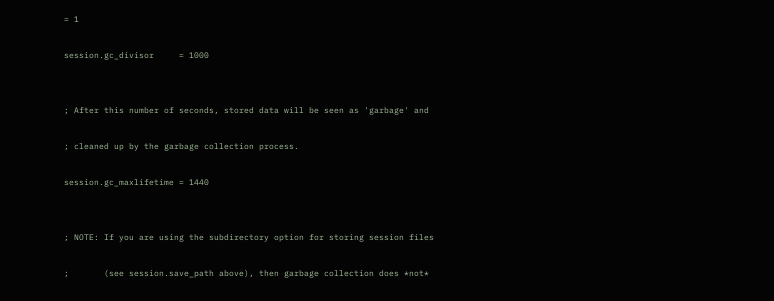= 1

session.gc_divisor     = 1000


; After this number of seconds, stored data will be seen as 'garbage' and

; cleaned up by the garbage collection process.

session.gc_maxlifetime = 1440


; NOTE: If you are using the subdirectory option for storing session files

;       (see session.save_path above), then garbage collection does *not*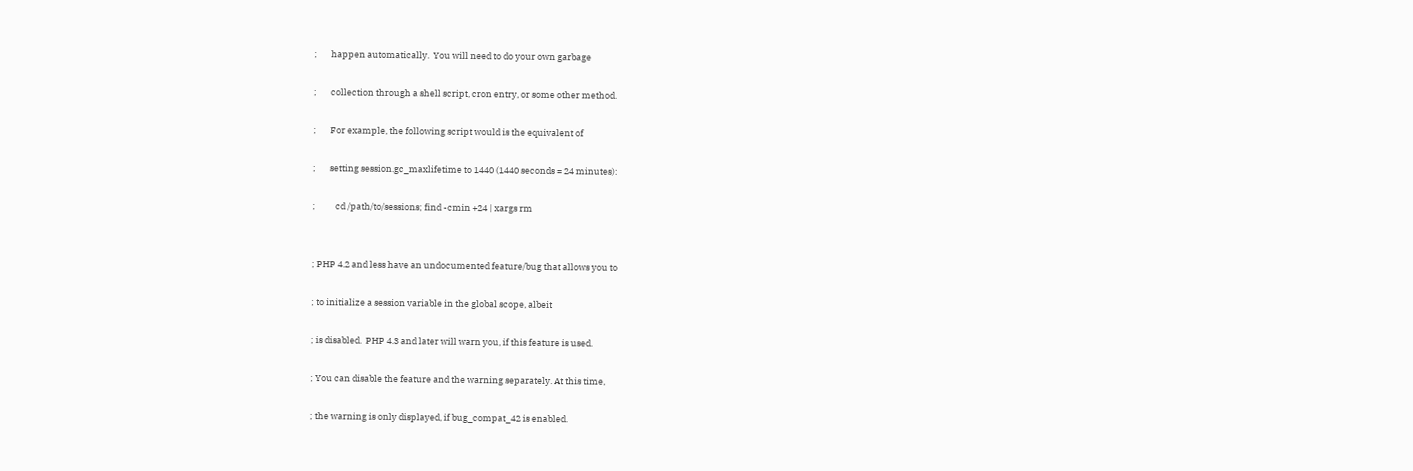;       happen automatically.  You will need to do your own garbage

;       collection through a shell script, cron entry, or some other method.

;       For example, the following script would is the equivalent of

;       setting session.gc_maxlifetime to 1440 (1440 seconds = 24 minutes):

;          cd /path/to/sessions; find -cmin +24 | xargs rm


; PHP 4.2 and less have an undocumented feature/bug that allows you to

; to initialize a session variable in the global scope, albeit

; is disabled.  PHP 4.3 and later will warn you, if this feature is used.

; You can disable the feature and the warning separately. At this time,

; the warning is only displayed, if bug_compat_42 is enabled.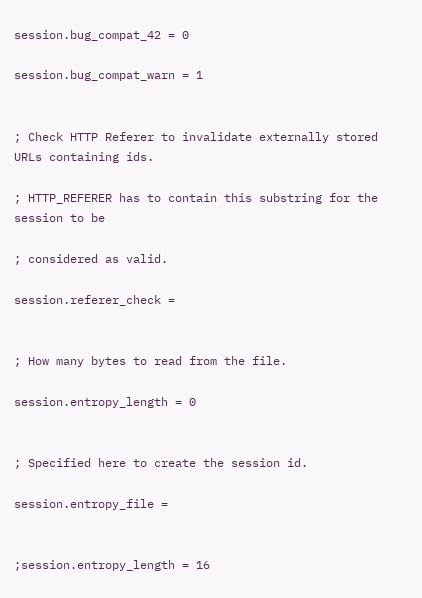session.bug_compat_42 = 0

session.bug_compat_warn = 1


; Check HTTP Referer to invalidate externally stored URLs containing ids.

; HTTP_REFERER has to contain this substring for the session to be

; considered as valid.

session.referer_check =


; How many bytes to read from the file.

session.entropy_length = 0


; Specified here to create the session id.

session.entropy_file =


;session.entropy_length = 16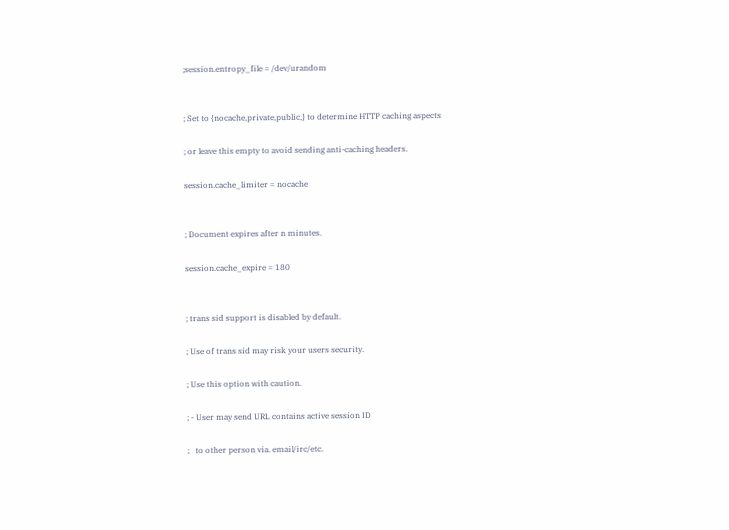;session.entropy_file = /dev/urandom


; Set to {nocache,private,public,} to determine HTTP caching aspects

; or leave this empty to avoid sending anti-caching headers.

session.cache_limiter = nocache


; Document expires after n minutes.

session.cache_expire = 180


; trans sid support is disabled by default.

; Use of trans sid may risk your users security.

; Use this option with caution.

; - User may send URL contains active session ID

;   to other person via. email/irc/etc.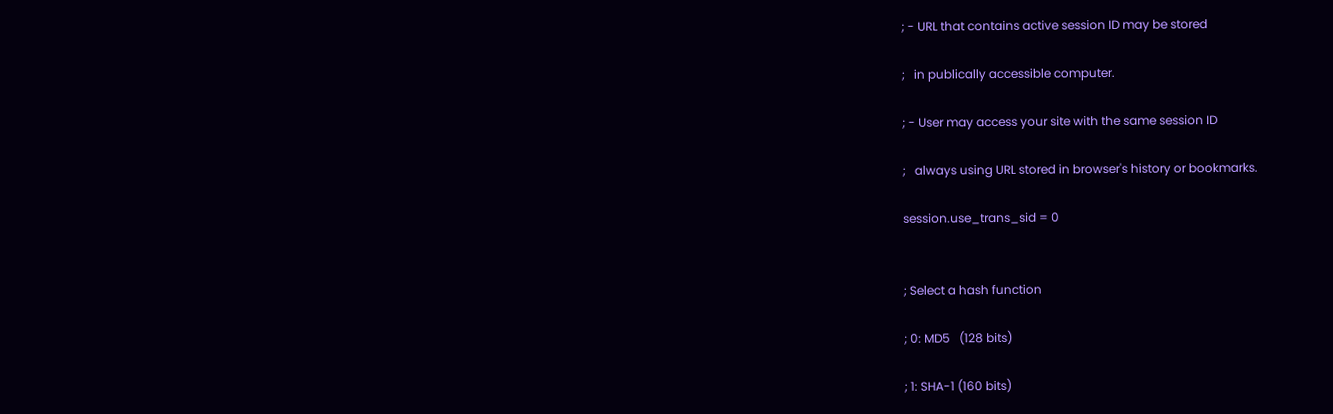; - URL that contains active session ID may be stored

;   in publically accessible computer.

; - User may access your site with the same session ID

;   always using URL stored in browser's history or bookmarks.

session.use_trans_sid = 0


; Select a hash function

; 0: MD5   (128 bits)

; 1: SHA-1 (160 bits)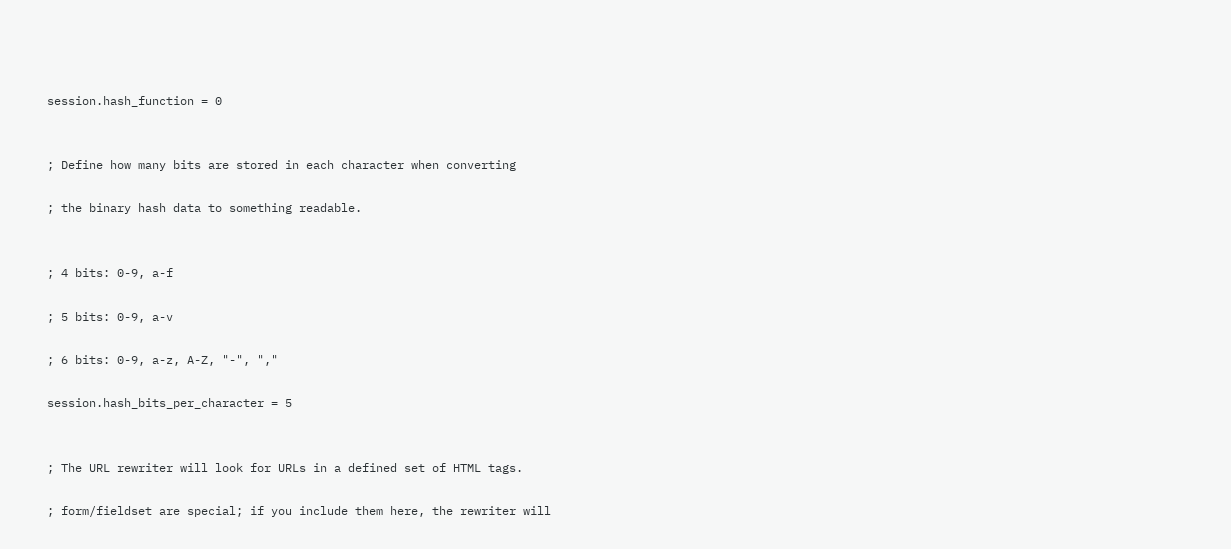session.hash_function = 0


; Define how many bits are stored in each character when converting

; the binary hash data to something readable.


; 4 bits: 0-9, a-f

; 5 bits: 0-9, a-v

; 6 bits: 0-9, a-z, A-Z, "-", ","

session.hash_bits_per_character = 5


; The URL rewriter will look for URLs in a defined set of HTML tags.

; form/fieldset are special; if you include them here, the rewriter will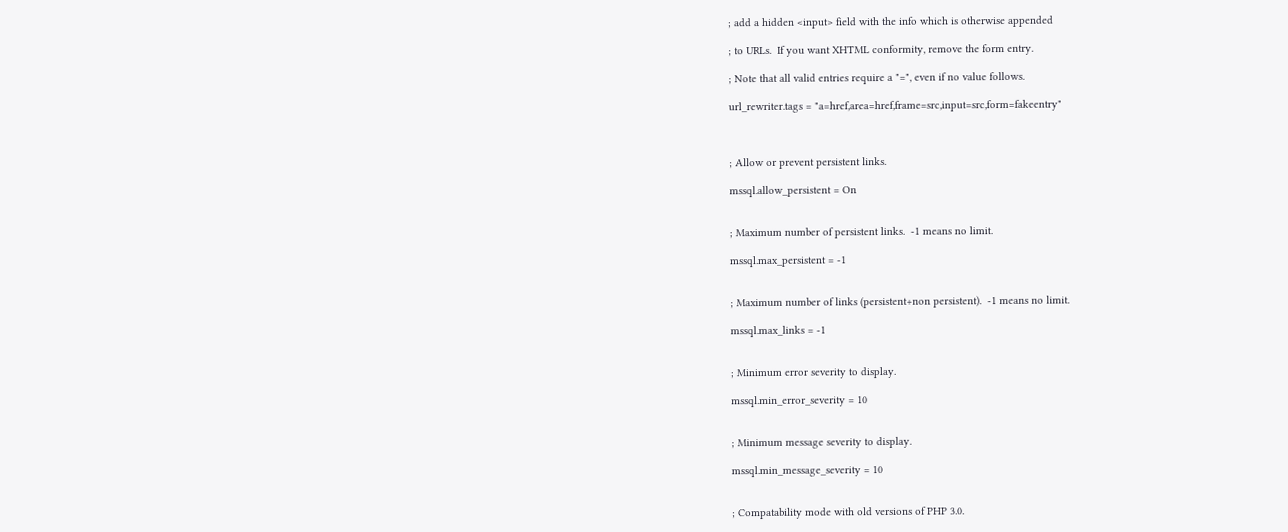; add a hidden <input> field with the info which is otherwise appended

; to URLs.  If you want XHTML conformity, remove the form entry.

; Note that all valid entries require a "=", even if no value follows.

url_rewriter.tags = "a=href,area=href,frame=src,input=src,form=fakeentry"



; Allow or prevent persistent links.

mssql.allow_persistent = On


; Maximum number of persistent links.  -1 means no limit.

mssql.max_persistent = -1


; Maximum number of links (persistent+non persistent).  -1 means no limit.

mssql.max_links = -1


; Minimum error severity to display.

mssql.min_error_severity = 10


; Minimum message severity to display.

mssql.min_message_severity = 10


; Compatability mode with old versions of PHP 3.0.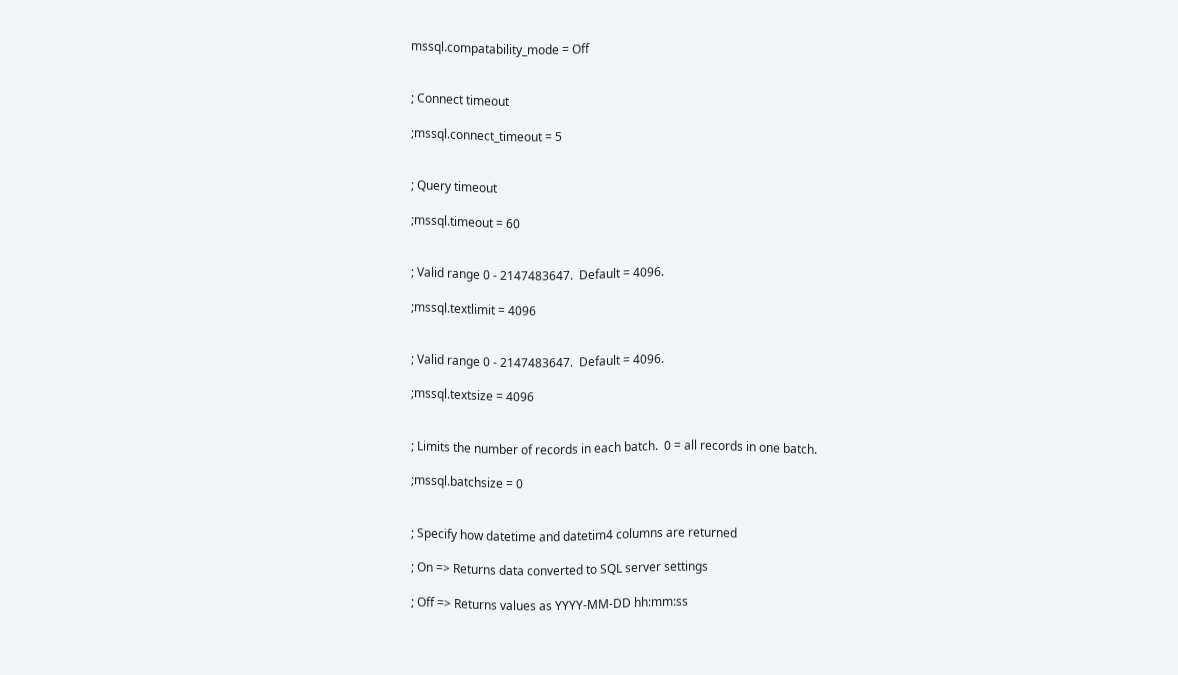mssql.compatability_mode = Off


; Connect timeout

;mssql.connect_timeout = 5


; Query timeout

;mssql.timeout = 60


; Valid range 0 - 2147483647.  Default = 4096.

;mssql.textlimit = 4096


; Valid range 0 - 2147483647.  Default = 4096.

;mssql.textsize = 4096


; Limits the number of records in each batch.  0 = all records in one batch.

;mssql.batchsize = 0


; Specify how datetime and datetim4 columns are returned

; On => Returns data converted to SQL server settings

; Off => Returns values as YYYY-MM-DD hh:mm:ss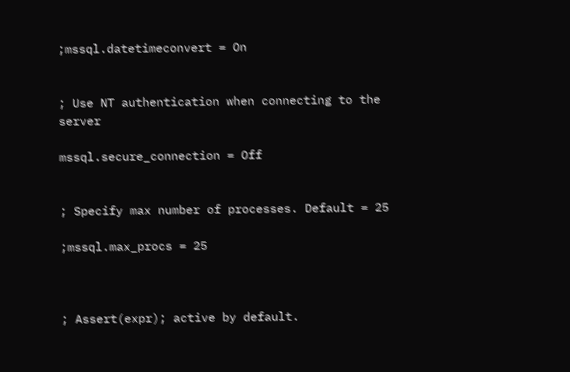;mssql.datetimeconvert = On


; Use NT authentication when connecting to the server

mssql.secure_connection = Off


; Specify max number of processes. Default = 25

;mssql.max_procs = 25



; Assert(expr); active by default.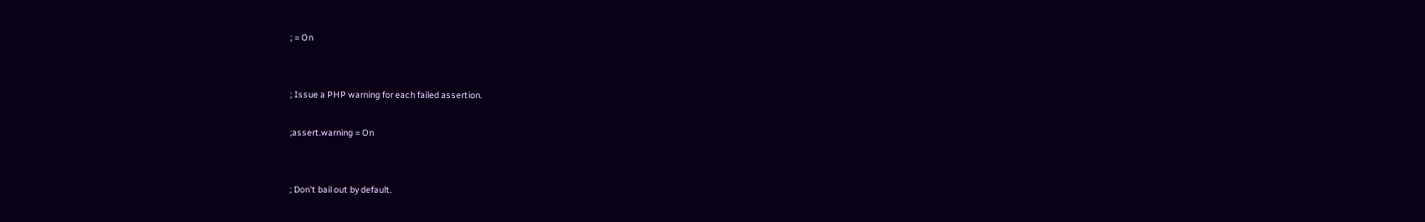; = On


; Issue a PHP warning for each failed assertion.

;assert.warning = On


; Don't bail out by default.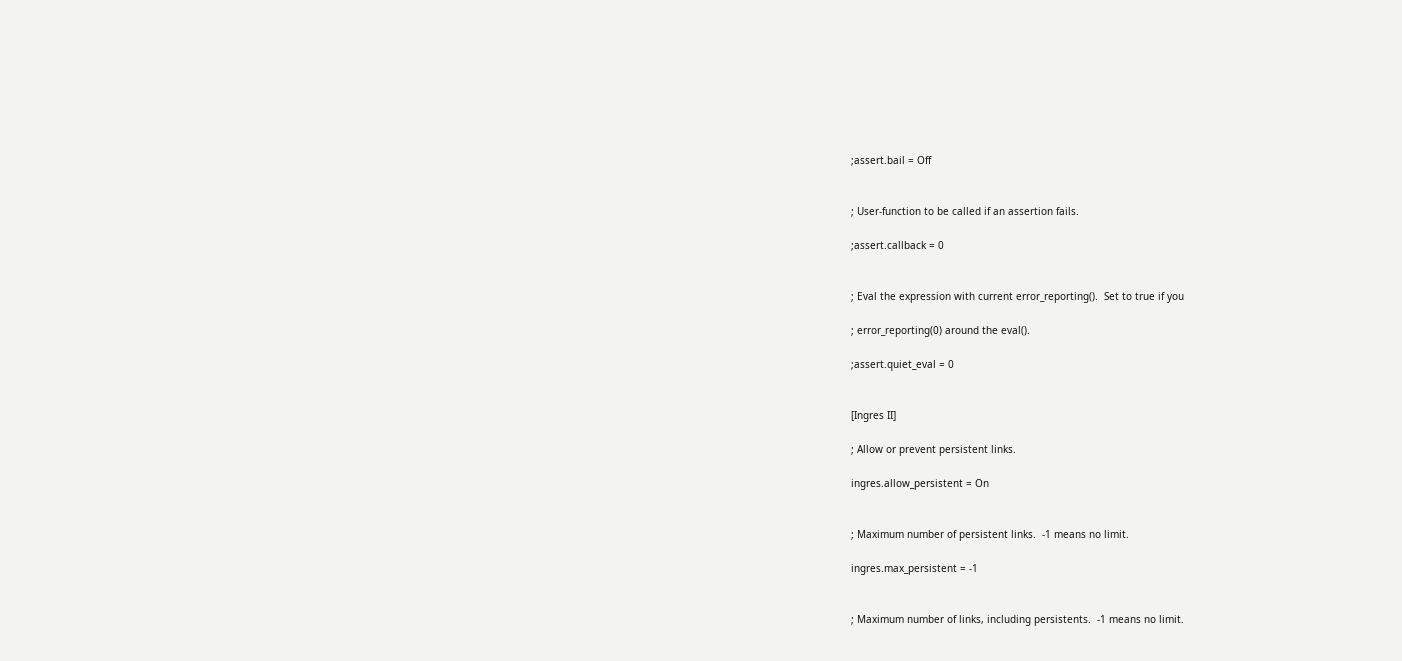;assert.bail = Off


; User-function to be called if an assertion fails.

;assert.callback = 0


; Eval the expression with current error_reporting().  Set to true if you

; error_reporting(0) around the eval().

;assert.quiet_eval = 0


[Ingres II]

; Allow or prevent persistent links.

ingres.allow_persistent = On


; Maximum number of persistent links.  -1 means no limit.

ingres.max_persistent = -1


; Maximum number of links, including persistents.  -1 means no limit.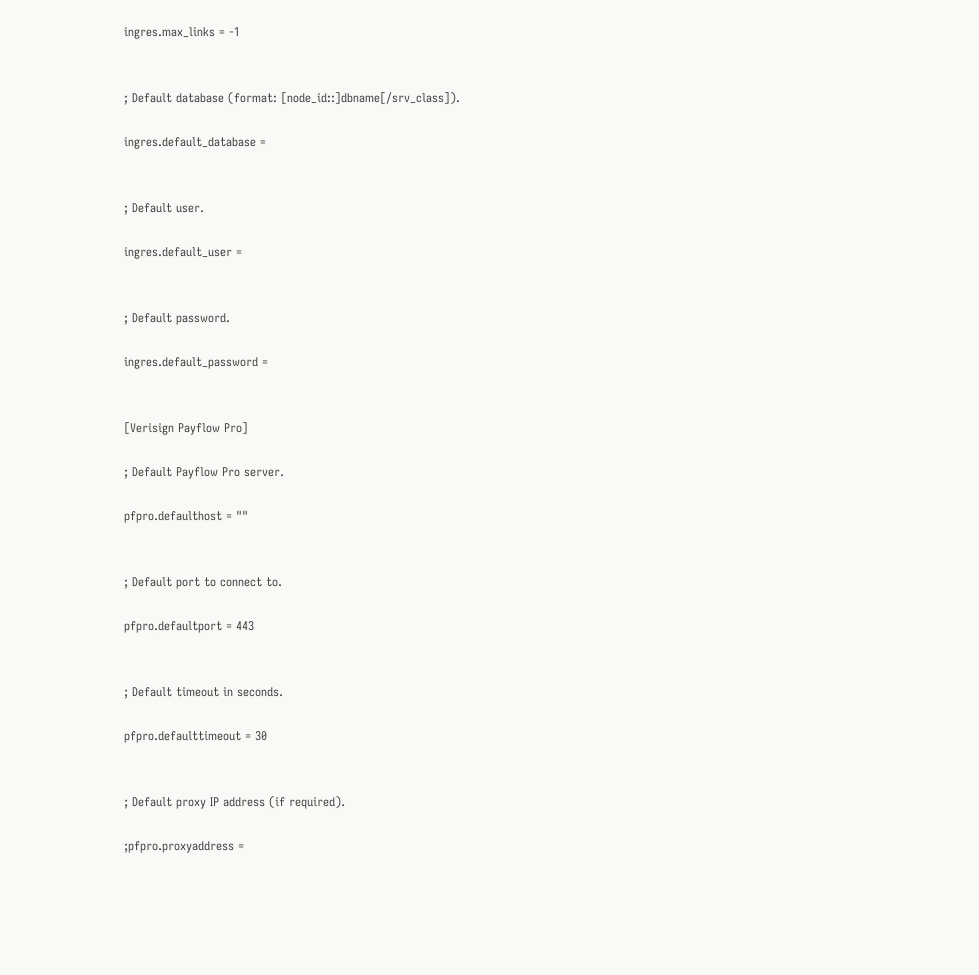ingres.max_links = -1


; Default database (format: [node_id::]dbname[/srv_class]).

ingres.default_database =


; Default user.

ingres.default_user =


; Default password.

ingres.default_password =


[Verisign Payflow Pro]

; Default Payflow Pro server.

pfpro.defaulthost = ""


; Default port to connect to.

pfpro.defaultport = 443


; Default timeout in seconds.

pfpro.defaulttimeout = 30


; Default proxy IP address (if required).

;pfpro.proxyaddress =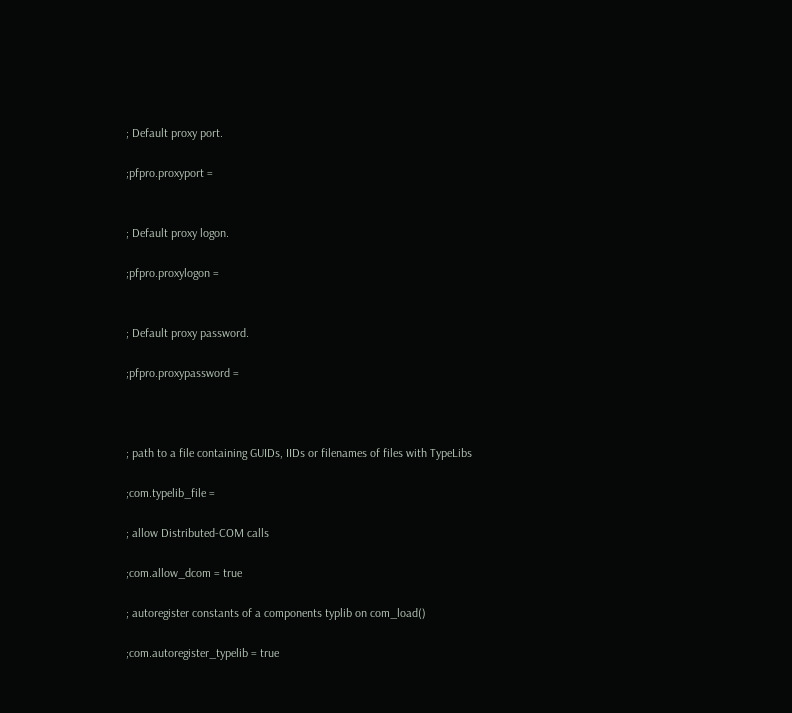; Default proxy port.

;pfpro.proxyport =


; Default proxy logon.

;pfpro.proxylogon =


; Default proxy password.

;pfpro.proxypassword =



; path to a file containing GUIDs, IIDs or filenames of files with TypeLibs

;com.typelib_file =

; allow Distributed-COM calls

;com.allow_dcom = true

; autoregister constants of a components typlib on com_load()

;com.autoregister_typelib = true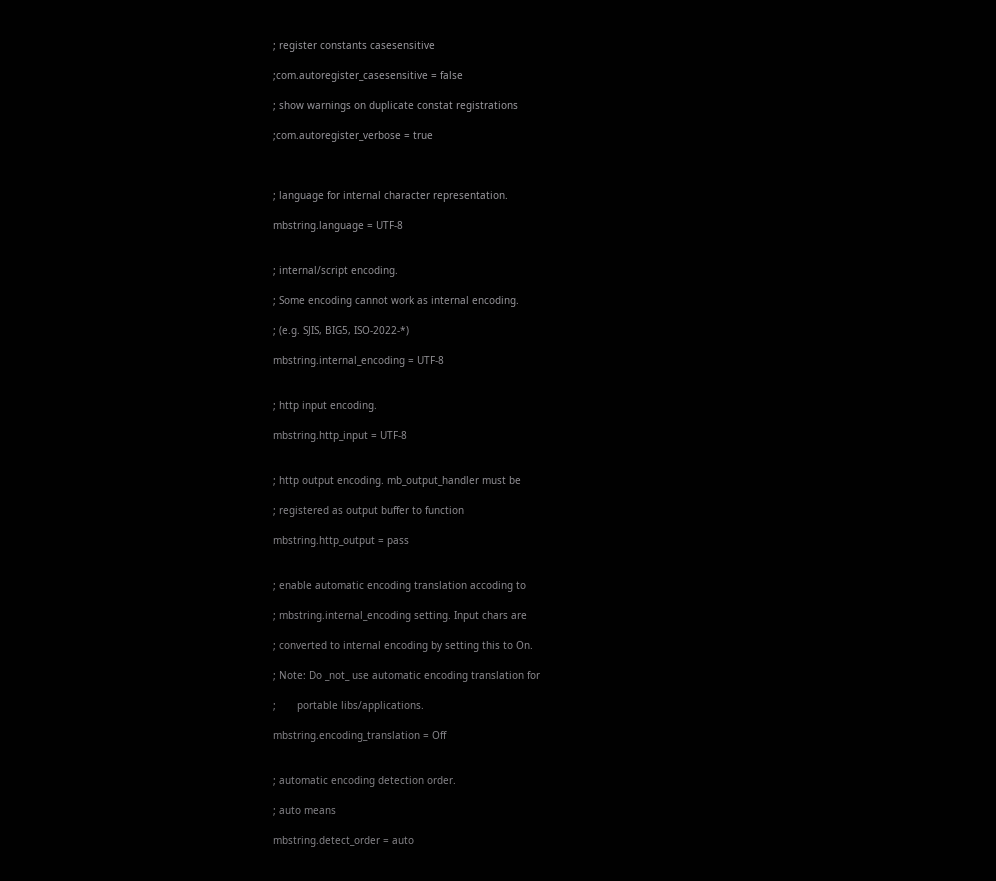; register constants casesensitive

;com.autoregister_casesensitive = false

; show warnings on duplicate constat registrations

;com.autoregister_verbose = true



; language for internal character representation.

mbstring.language = UTF-8


; internal/script encoding.

; Some encoding cannot work as internal encoding.

; (e.g. SJIS, BIG5, ISO-2022-*)

mbstring.internal_encoding = UTF-8


; http input encoding.

mbstring.http_input = UTF-8


; http output encoding. mb_output_handler must be

; registered as output buffer to function

mbstring.http_output = pass


; enable automatic encoding translation accoding to

; mbstring.internal_encoding setting. Input chars are

; converted to internal encoding by setting this to On.

; Note: Do _not_ use automatic encoding translation for

;       portable libs/applications.

mbstring.encoding_translation = Off


; automatic encoding detection order.

; auto means

mbstring.detect_order = auto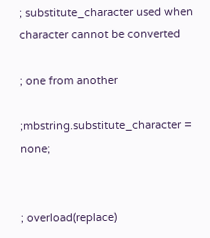; substitute_character used when character cannot be converted

; one from another

;mbstring.substitute_character = none;


; overload(replace)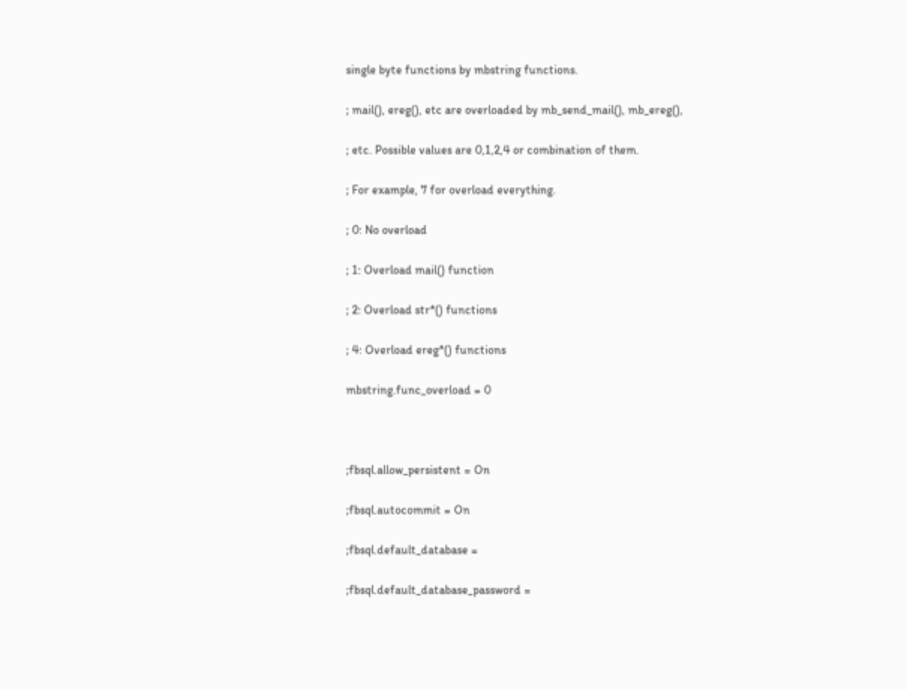single byte functions by mbstring functions.

; mail(), ereg(), etc are overloaded by mb_send_mail(), mb_ereg(),

; etc. Possible values are 0,1,2,4 or combination of them.

; For example, 7 for overload everything.

; 0: No overload

; 1: Overload mail() function

; 2: Overload str*() functions

; 4: Overload ereg*() functions

mbstring.func_overload = 0



;fbsql.allow_persistent = On

;fbsql.autocommit = On

;fbsql.default_database =

;fbsql.default_database_password =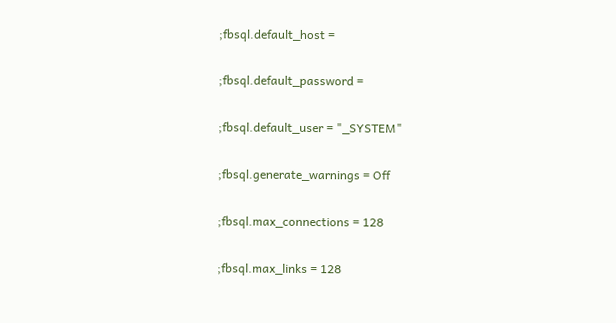;fbsql.default_host =

;fbsql.default_password =

;fbsql.default_user = "_SYSTEM"

;fbsql.generate_warnings = Off

;fbsql.max_connections = 128

;fbsql.max_links = 128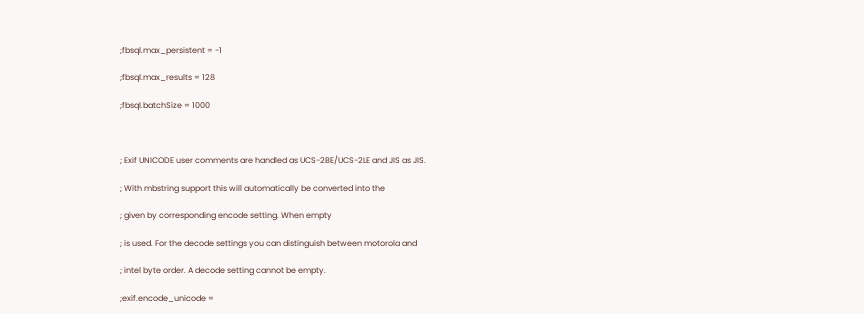;fbsql.max_persistent = -1

;fbsql.max_results = 128

;fbsql.batchSize = 1000



; Exif UNICODE user comments are handled as UCS-2BE/UCS-2LE and JIS as JIS.

; With mbstring support this will automatically be converted into the

; given by corresponding encode setting. When empty

; is used. For the decode settings you can distinguish between motorola and

; intel byte order. A decode setting cannot be empty.

;exif.encode_unicode =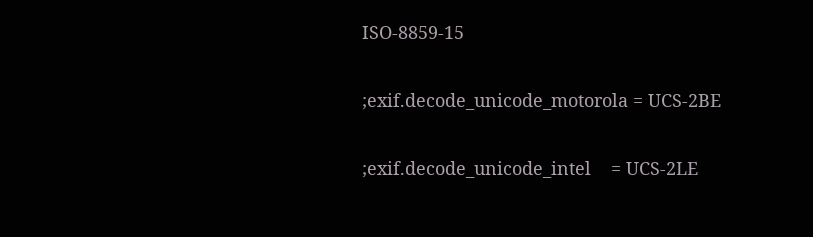ISO-8859-15

;exif.decode_unicode_motorola = UCS-2BE

;exif.decode_unicode_intel    = UCS-2LE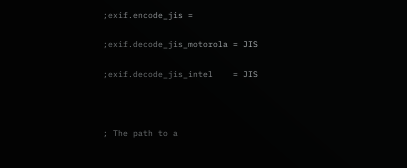;exif.encode_jis =

;exif.decode_jis_motorola = JIS

;exif.decode_jis_intel    = JIS



; The path to a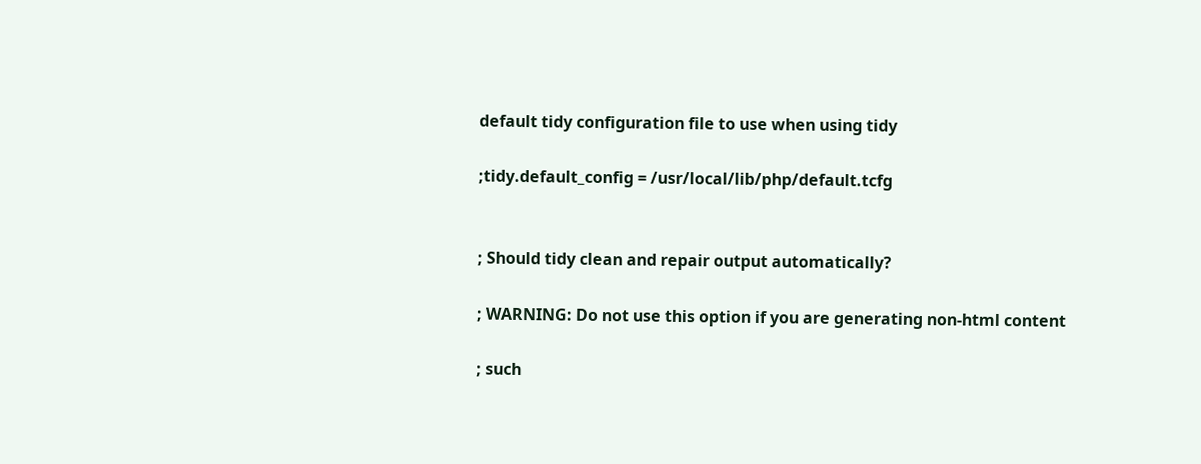default tidy configuration file to use when using tidy

;tidy.default_config = /usr/local/lib/php/default.tcfg


; Should tidy clean and repair output automatically?

; WARNING: Do not use this option if you are generating non-html content

; such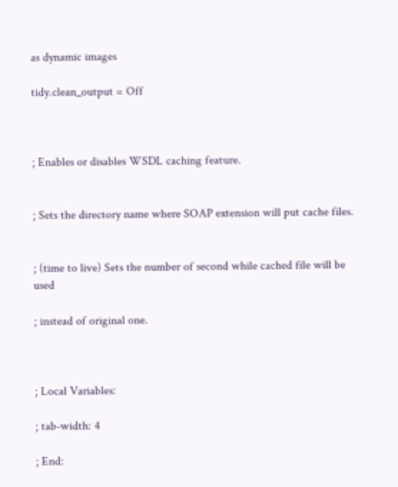as dynamic images

tidy.clean_output = Off



; Enables or disables WSDL caching feature.


; Sets the directory name where SOAP extension will put cache files.


; (time to live) Sets the number of second while cached file will be used

; instead of original one.



; Local Variables:

; tab-width: 4

; End: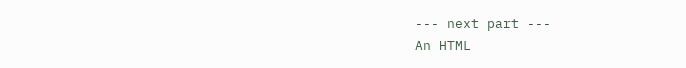--- next part ---
An HTML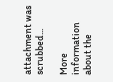attachment was scrubbed...

More information about the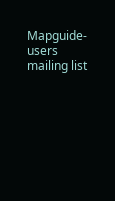Mapguide-users mailing list